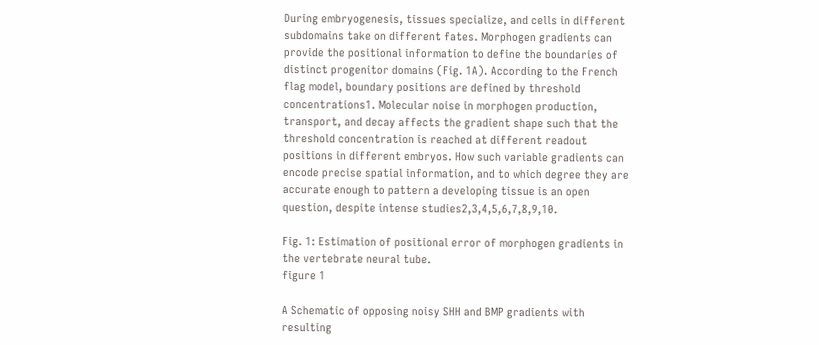During embryogenesis, tissues specialize, and cells in different subdomains take on different fates. Morphogen gradients can provide the positional information to define the boundaries of distinct progenitor domains (Fig. 1A). According to the French flag model, boundary positions are defined by threshold concentrations1. Molecular noise in morphogen production, transport, and decay affects the gradient shape such that the threshold concentration is reached at different readout positions in different embryos. How such variable gradients can encode precise spatial information, and to which degree they are accurate enough to pattern a developing tissue is an open question, despite intense studies2,3,4,5,6,7,8,9,10.

Fig. 1: Estimation of positional error of morphogen gradients in the vertebrate neural tube.
figure 1

A Schematic of opposing noisy SHH and BMP gradients with resulting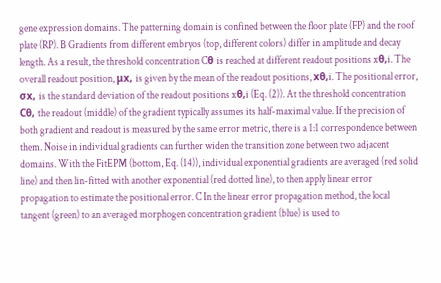gene expression domains. The patterning domain is confined between the floor plate (FP) and the roof plate (RP). B Gradients from different embryos (top, different colors) differ in amplitude and decay length. As a result, the threshold concentration Cθ is reached at different readout positions xθ,i. The overall readout position, μx, is given by the mean of the readout positions, xθ,i. The positional error, σx, is the standard deviation of the readout positions xθ,i (Eq. (2)). At the threshold concentration Cθ, the readout (middle) of the gradient typically assumes its half-maximal value. If the precision of both gradient and readout is measured by the same error metric, there is a 1:1 correspondence between them. Noise in individual gradients can further widen the transition zone between two adjacent domains. With the FitEPM (bottom, Eq. (14)), individual exponential gradients are averaged (red solid line) and then lin-fitted with another exponential (red dotted line), to then apply linear error propagation to estimate the positional error. C In the linear error propagation method, the local tangent (green) to an averaged morphogen concentration gradient (blue) is used to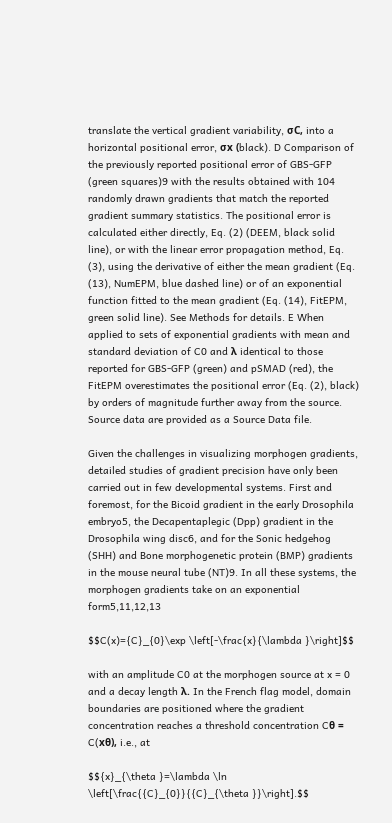translate the vertical gradient variability, σC, into a horizontal positional error, σx (black). D Comparison of the previously reported positional error of GBS-GFP (green squares)9 with the results obtained with 104 randomly drawn gradients that match the reported gradient summary statistics. The positional error is calculated either directly, Eq. (2) (DEEM, black solid line), or with the linear error propagation method, Eq. (3), using the derivative of either the mean gradient (Eq. (13), NumEPM, blue dashed line) or of an exponential function fitted to the mean gradient (Eq. (14), FitEPM, green solid line). See Methods for details. E When applied to sets of exponential gradients with mean and standard deviation of C0 and λ identical to those reported for GBS-GFP (green) and pSMAD (red), the FitEPM overestimates the positional error (Eq. (2), black) by orders of magnitude further away from the source. Source data are provided as a Source Data file.

Given the challenges in visualizing morphogen gradients, detailed studies of gradient precision have only been carried out in few developmental systems. First and foremost, for the Bicoid gradient in the early Drosophila embryo5, the Decapentaplegic (Dpp) gradient in the Drosophila wing disc6, and for the Sonic hedgehog (SHH) and Bone morphogenetic protein (BMP) gradients in the mouse neural tube (NT)9. In all these systems, the morphogen gradients take on an exponential form5,11,12,13

$$C(x)={C}_{0}\exp \left[-\frac{x}{\lambda }\right]$$

with an amplitude C0 at the morphogen source at x = 0 and a decay length λ. In the French flag model, domain boundaries are positioned where the gradient concentration reaches a threshold concentration Cθ = C(xθ), i.e., at

$${x}_{\theta }=\lambda \ln \left[\frac{{C}_{0}}{{C}_{\theta }}\right].$$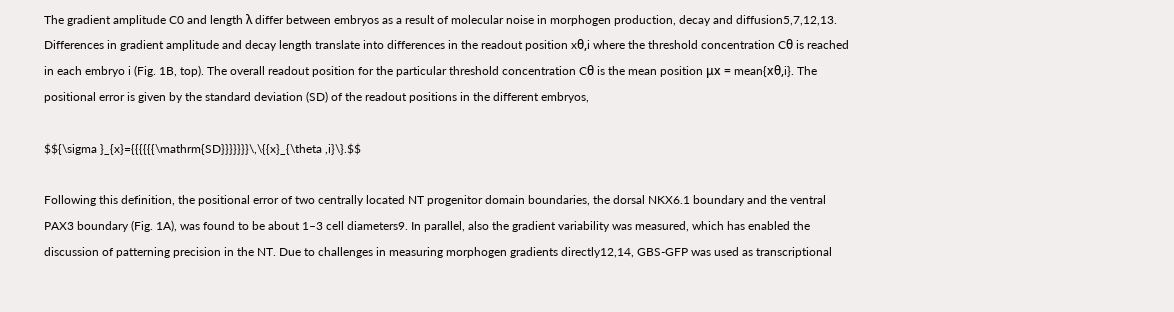The gradient amplitude C0 and length λ differ between embryos as a result of molecular noise in morphogen production, decay and diffusion5,7,12,13. Differences in gradient amplitude and decay length translate into differences in the readout position xθ,i where the threshold concentration Cθ is reached in each embryo i (Fig. 1B, top). The overall readout position for the particular threshold concentration Cθ is the mean position μx = mean{xθ,i}. The positional error is given by the standard deviation (SD) of the readout positions in the different embryos,

$${\sigma }_{x}={{{{{{\mathrm{SD}}}}}}}\,\{{x}_{\theta ,i}\}.$$

Following this definition, the positional error of two centrally located NT progenitor domain boundaries, the dorsal NKX6.1 boundary and the ventral PAX3 boundary (Fig. 1A), was found to be about 1–3 cell diameters9. In parallel, also the gradient variability was measured, which has enabled the discussion of patterning precision in the NT. Due to challenges in measuring morphogen gradients directly12,14, GBS-GFP was used as transcriptional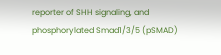reporter of SHH signaling, and phosphorylated Smad1/3/5 (pSMAD)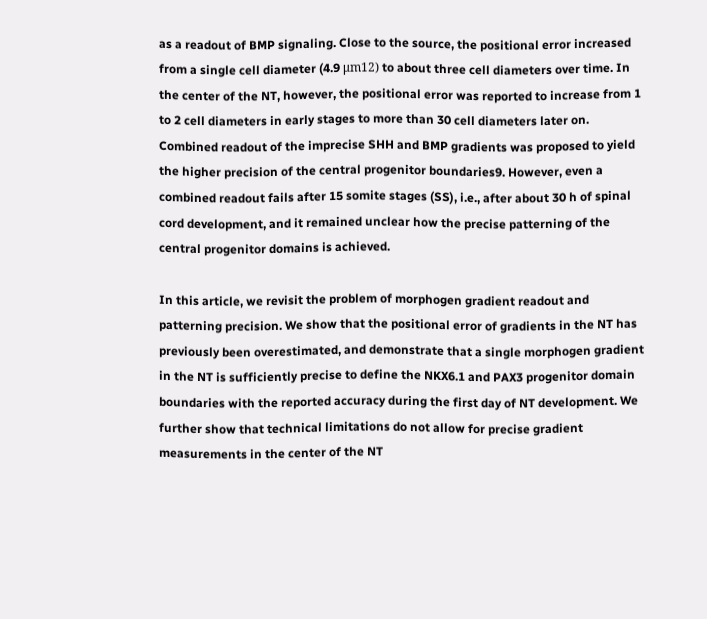as a readout of BMP signaling. Close to the source, the positional error increased from a single cell diameter (4.9 μm12) to about three cell diameters over time. In the center of the NT, however, the positional error was reported to increase from 1 to 2 cell diameters in early stages to more than 30 cell diameters later on. Combined readout of the imprecise SHH and BMP gradients was proposed to yield the higher precision of the central progenitor boundaries9. However, even a combined readout fails after 15 somite stages (SS), i.e., after about 30 h of spinal cord development, and it remained unclear how the precise patterning of the central progenitor domains is achieved.

In this article, we revisit the problem of morphogen gradient readout and patterning precision. We show that the positional error of gradients in the NT has previously been overestimated, and demonstrate that a single morphogen gradient in the NT is sufficiently precise to define the NKX6.1 and PAX3 progenitor domain boundaries with the reported accuracy during the first day of NT development. We further show that technical limitations do not allow for precise gradient measurements in the center of the NT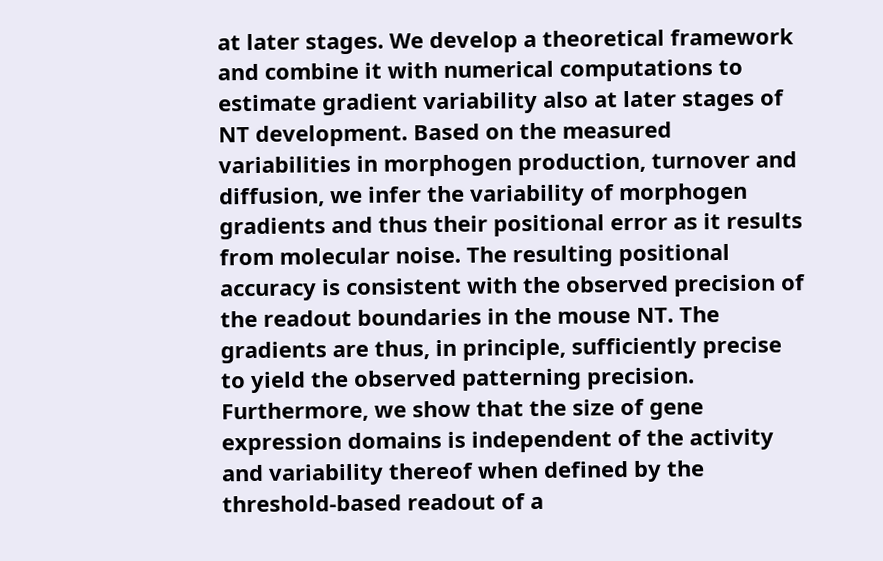at later stages. We develop a theoretical framework and combine it with numerical computations to estimate gradient variability also at later stages of NT development. Based on the measured variabilities in morphogen production, turnover and diffusion, we infer the variability of morphogen gradients and thus their positional error as it results from molecular noise. The resulting positional accuracy is consistent with the observed precision of the readout boundaries in the mouse NT. The gradients are thus, in principle, sufficiently precise to yield the observed patterning precision. Furthermore, we show that the size of gene expression domains is independent of the activity and variability thereof when defined by the threshold-based readout of a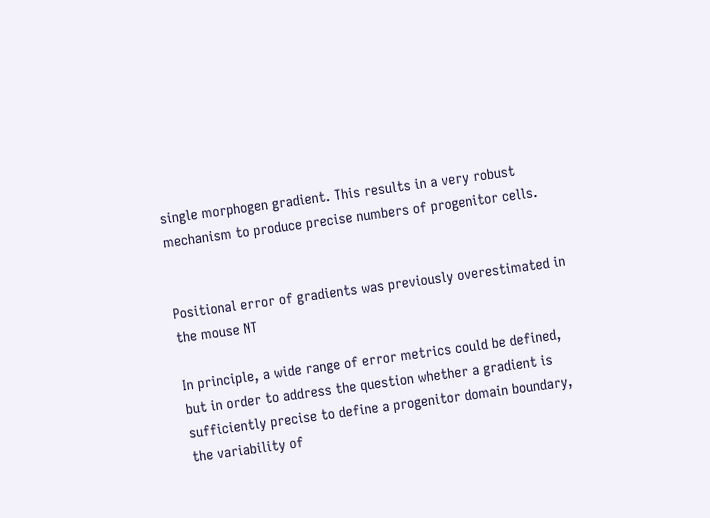single morphogen gradient. This results in a very robust mechanism to produce precise numbers of progenitor cells.


Positional error of gradients was previously overestimated in the mouse NT

In principle, a wide range of error metrics could be defined, but in order to address the question whether a gradient is sufficiently precise to define a progenitor domain boundary, the variability of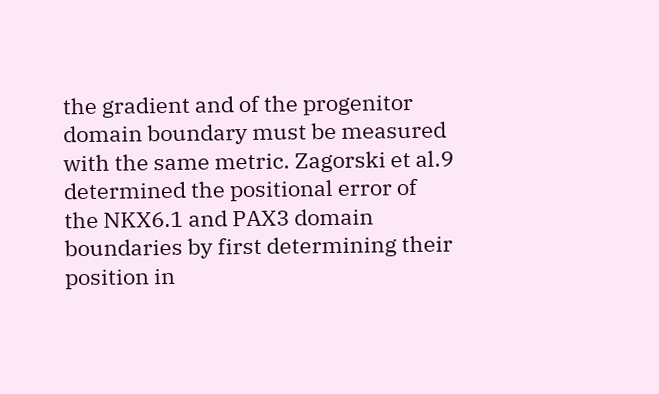the gradient and of the progenitor domain boundary must be measured with the same metric. Zagorski et al.9 determined the positional error of the NKX6.1 and PAX3 domain boundaries by first determining their position in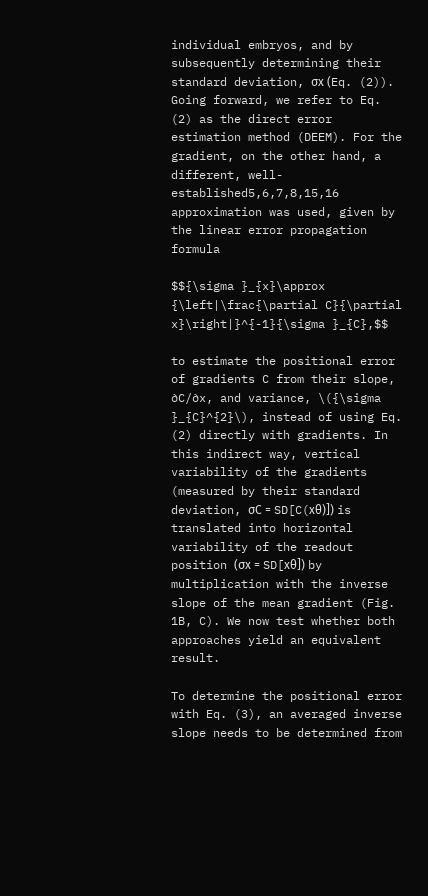individual embryos, and by subsequently determining their standard deviation, σx (Eq. (2)). Going forward, we refer to Eq. (2) as the direct error estimation method (DEEM). For the gradient, on the other hand, a different, well-established5,6,7,8,15,16 approximation was used, given by the linear error propagation formula

$${\sigma }_{x}\approx {\left|\frac{\partial C}{\partial x}\right|}^{-1}{\sigma }_{C},$$

to estimate the positional error of gradients C from their slope, ∂C/∂x, and variance, \({\sigma }_{C}^{2}\), instead of using Eq. (2) directly with gradients. In this indirect way, vertical variability of the gradients (measured by their standard deviation, σC = SD[C(xθ)]) is translated into horizontal variability of the readout position (σx = SD[xθ]) by multiplication with the inverse slope of the mean gradient (Fig. 1B, C). We now test whether both approaches yield an equivalent result.

To determine the positional error with Eq. (3), an averaged inverse slope needs to be determined from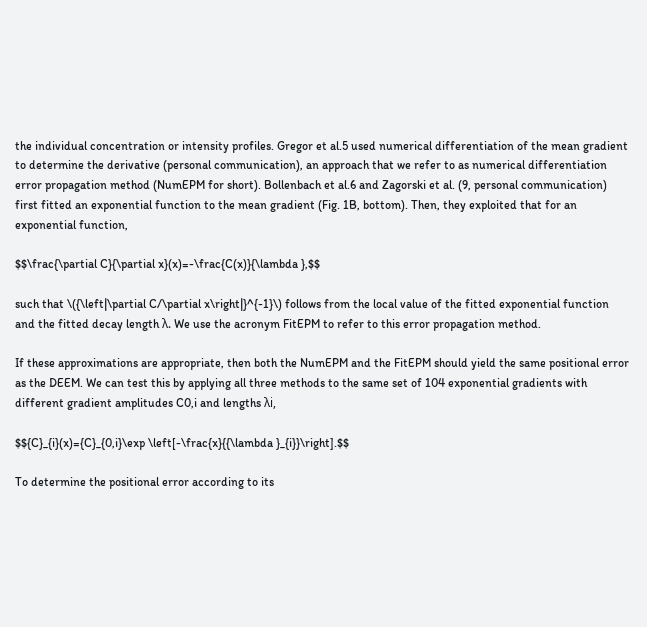the individual concentration or intensity profiles. Gregor et al.5 used numerical differentiation of the mean gradient to determine the derivative (personal communication), an approach that we refer to as numerical differentiation error propagation method (NumEPM for short). Bollenbach et al.6 and Zagorski et al. (9, personal communication) first fitted an exponential function to the mean gradient (Fig. 1B, bottom). Then, they exploited that for an exponential function,

$$\frac{\partial C}{\partial x}(x)=-\frac{C(x)}{\lambda },$$

such that \({\left|\partial C/\partial x\right|}^{-1}\) follows from the local value of the fitted exponential function and the fitted decay length λ. We use the acronym FitEPM to refer to this error propagation method.

If these approximations are appropriate, then both the NumEPM and the FitEPM should yield the same positional error as the DEEM. We can test this by applying all three methods to the same set of 104 exponential gradients with different gradient amplitudes C0,i and lengths λi,

$${C}_{i}(x)={C}_{0,i}\exp \left[-\frac{x}{{\lambda }_{i}}\right].$$

To determine the positional error according to its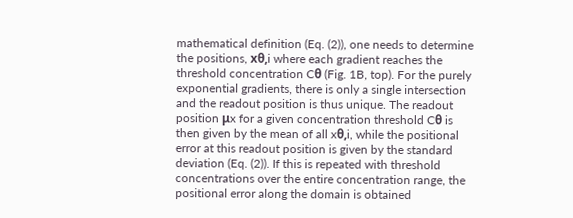mathematical definition (Eq. (2)), one needs to determine the positions, xθ,i where each gradient reaches the threshold concentration Cθ (Fig. 1B, top). For the purely exponential gradients, there is only a single intersection and the readout position is thus unique. The readout position μx for a given concentration threshold Cθ is then given by the mean of all xθ,i, while the positional error at this readout position is given by the standard deviation (Eq. (2)). If this is repeated with threshold concentrations over the entire concentration range, the positional error along the domain is obtained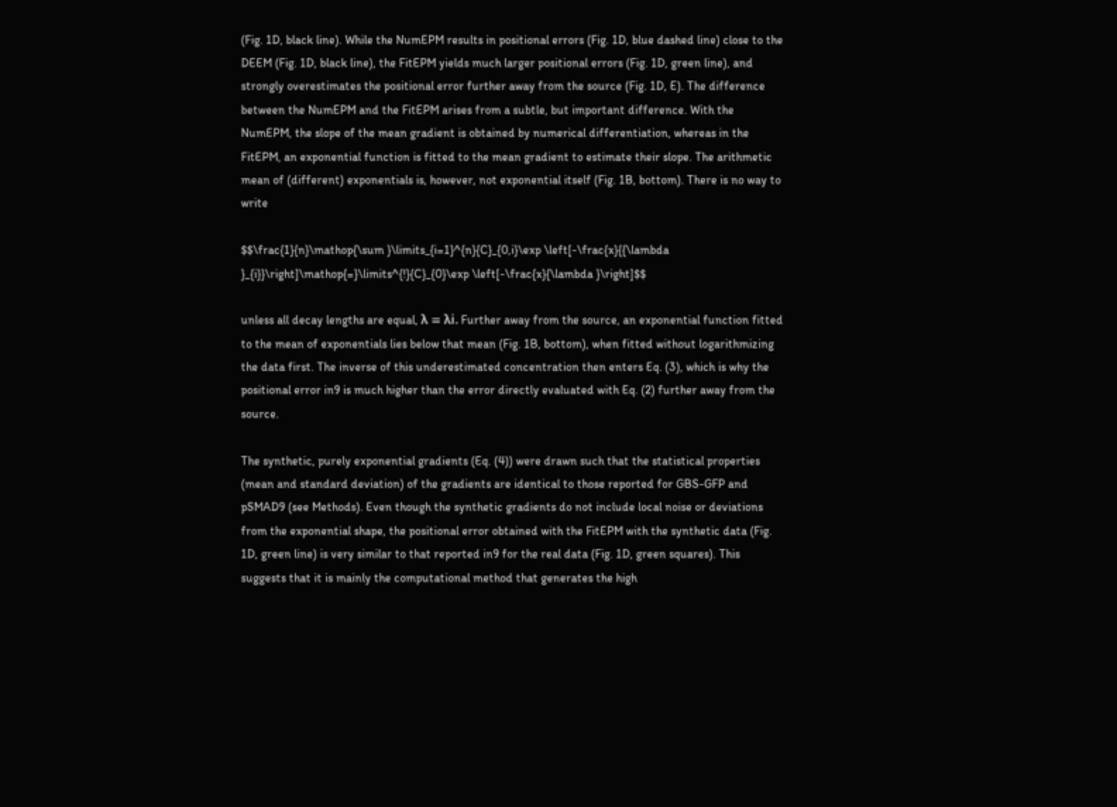(Fig. 1D, black line). While the NumEPM results in positional errors (Fig. 1D, blue dashed line) close to the DEEM (Fig. 1D, black line), the FitEPM yields much larger positional errors (Fig. 1D, green line), and strongly overestimates the positional error further away from the source (Fig. 1D, E). The difference between the NumEPM and the FitEPM arises from a subtle, but important difference. With the NumEPM, the slope of the mean gradient is obtained by numerical differentiation, whereas in the FitEPM, an exponential function is fitted to the mean gradient to estimate their slope. The arithmetic mean of (different) exponentials is, however, not exponential itself (Fig. 1B, bottom). There is no way to write

$$\frac{1}{n}\mathop{\sum }\limits_{i=1}^{n}{C}_{0,i}\exp \left[-\frac{x}{{\lambda }_{i}}\right]\mathop{=}\limits^{!}{C}_{0}\exp \left[-\frac{x}{\lambda }\right]$$

unless all decay lengths are equal, λ ≡ λi. Further away from the source, an exponential function fitted to the mean of exponentials lies below that mean (Fig. 1B, bottom), when fitted without logarithmizing the data first. The inverse of this underestimated concentration then enters Eq. (3), which is why the positional error in9 is much higher than the error directly evaluated with Eq. (2) further away from the source.

The synthetic, purely exponential gradients (Eq. (4)) were drawn such that the statistical properties (mean and standard deviation) of the gradients are identical to those reported for GBS-GFP and pSMAD9 (see Methods). Even though the synthetic gradients do not include local noise or deviations from the exponential shape, the positional error obtained with the FitEPM with the synthetic data (Fig. 1D, green line) is very similar to that reported in9 for the real data (Fig. 1D, green squares). This suggests that it is mainly the computational method that generates the high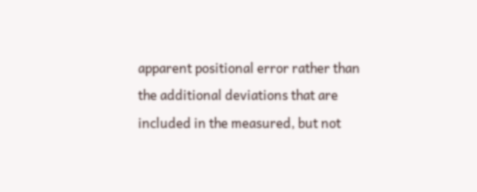apparent positional error rather than the additional deviations that are included in the measured, but not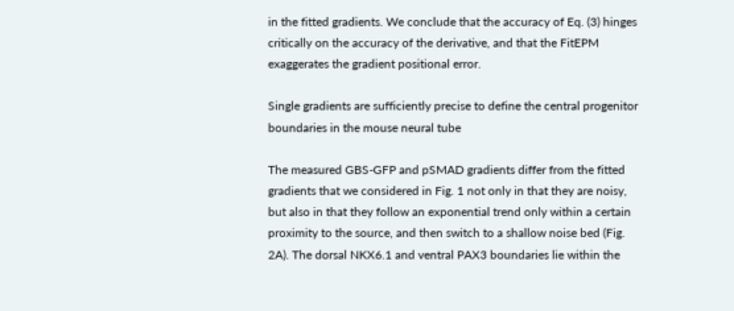in the fitted gradients. We conclude that the accuracy of Eq. (3) hinges critically on the accuracy of the derivative, and that the FitEPM exaggerates the gradient positional error.

Single gradients are sufficiently precise to define the central progenitor boundaries in the mouse neural tube

The measured GBS-GFP and pSMAD gradients differ from the fitted gradients that we considered in Fig. 1 not only in that they are noisy, but also in that they follow an exponential trend only within a certain proximity to the source, and then switch to a shallow noise bed (Fig. 2A). The dorsal NKX6.1 and ventral PAX3 boundaries lie within the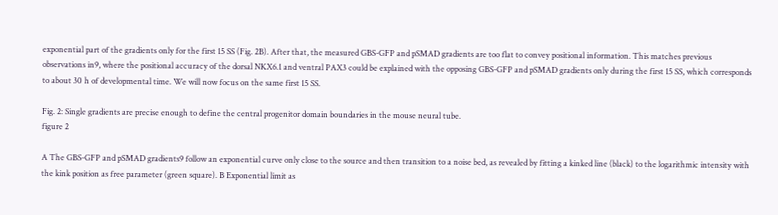exponential part of the gradients only for the first 15 SS (Fig. 2B). After that, the measured GBS-GFP and pSMAD gradients are too flat to convey positional information. This matches previous observations in9, where the positional accuracy of the dorsal NKX6.1 and ventral PAX3 could be explained with the opposing GBS-GFP and pSMAD gradients only during the first 15 SS, which corresponds to about 30 h of developmental time. We will now focus on the same first 15 SS.

Fig. 2: Single gradients are precise enough to define the central progenitor domain boundaries in the mouse neural tube.
figure 2

A The GBS-GFP and pSMAD gradients9 follow an exponential curve only close to the source and then transition to a noise bed, as revealed by fitting a kinked line (black) to the logarithmic intensity with the kink position as free parameter (green square). B Exponential limit as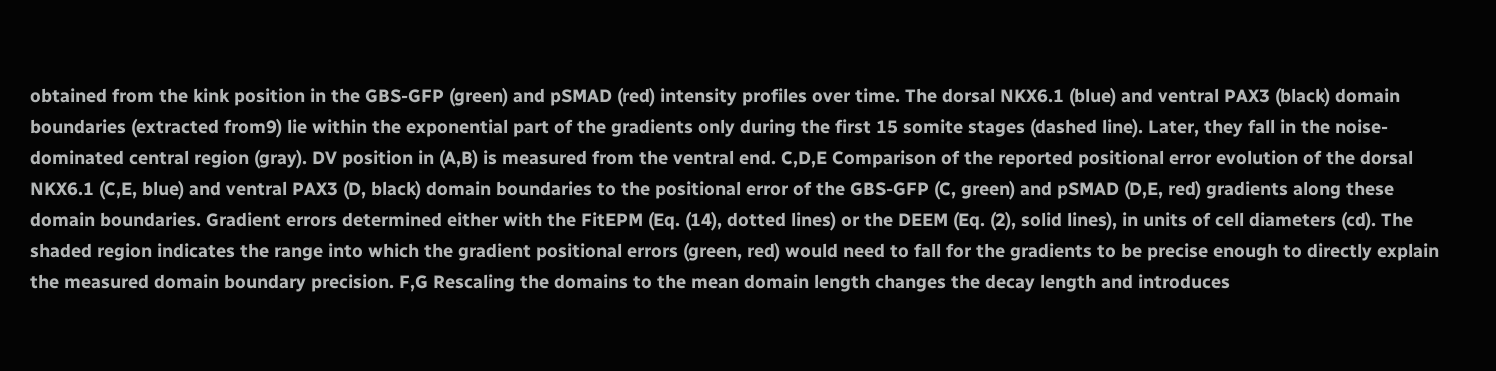obtained from the kink position in the GBS-GFP (green) and pSMAD (red) intensity profiles over time. The dorsal NKX6.1 (blue) and ventral PAX3 (black) domain boundaries (extracted from9) lie within the exponential part of the gradients only during the first 15 somite stages (dashed line). Later, they fall in the noise-dominated central region (gray). DV position in (A,B) is measured from the ventral end. C,D,E Comparison of the reported positional error evolution of the dorsal NKX6.1 (C,E, blue) and ventral PAX3 (D, black) domain boundaries to the positional error of the GBS-GFP (C, green) and pSMAD (D,E, red) gradients along these domain boundaries. Gradient errors determined either with the FitEPM (Eq. (14), dotted lines) or the DEEM (Eq. (2), solid lines), in units of cell diameters (cd). The shaded region indicates the range into which the gradient positional errors (green, red) would need to fall for the gradients to be precise enough to directly explain the measured domain boundary precision. F,G Rescaling the domains to the mean domain length changes the decay length and introduces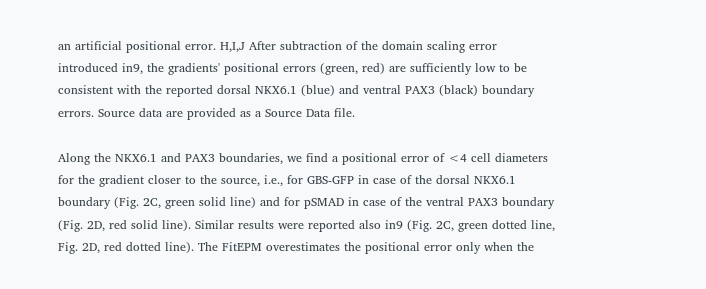an artificial positional error. H,I,J After subtraction of the domain scaling error introduced in9, the gradients' positional errors (green, red) are sufficiently low to be consistent with the reported dorsal NKX6.1 (blue) and ventral PAX3 (black) boundary errors. Source data are provided as a Source Data file.

Along the NKX6.1 and PAX3 boundaries, we find a positional error of <4 cell diameters for the gradient closer to the source, i.e., for GBS-GFP in case of the dorsal NKX6.1 boundary (Fig. 2C, green solid line) and for pSMAD in case of the ventral PAX3 boundary (Fig. 2D, red solid line). Similar results were reported also in9 (Fig. 2C, green dotted line, Fig. 2D, red dotted line). The FitEPM overestimates the positional error only when the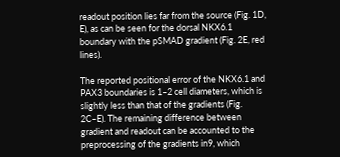readout position lies far from the source (Fig. 1D, E), as can be seen for the dorsal NKX6.1 boundary with the pSMAD gradient (Fig. 2E, red lines).

The reported positional error of the NKX6.1 and PAX3 boundaries is 1–2 cell diameters, which is slightly less than that of the gradients (Fig. 2C–E). The remaining difference between gradient and readout can be accounted to the preprocessing of the gradients in9, which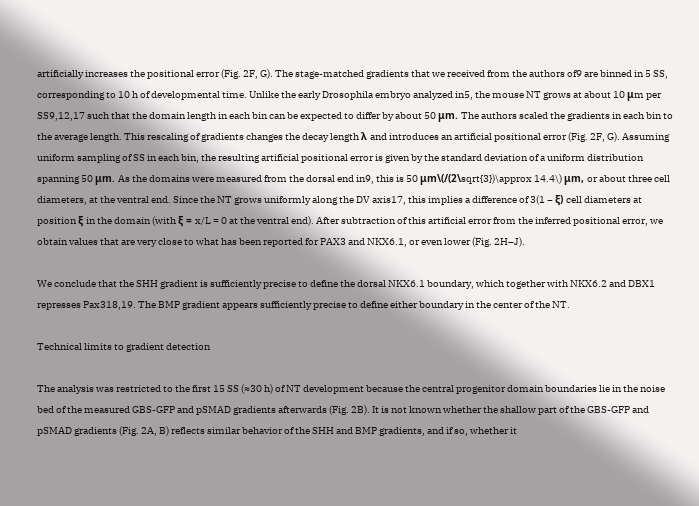artificially increases the positional error (Fig. 2F, G). The stage-matched gradients that we received from the authors of9 are binned in 5 SS, corresponding to 10 h of developmental time. Unlike the early Drosophila embryo analyzed in5, the mouse NT grows at about 10 μm per SS9,12,17 such that the domain length in each bin can be expected to differ by about 50 μm. The authors scaled the gradients in each bin to the average length. This rescaling of gradients changes the decay length λ and introduces an artificial positional error (Fig. 2F, G). Assuming uniform sampling of SS in each bin, the resulting artificial positional error is given by the standard deviation of a uniform distribution spanning 50 μm. As the domains were measured from the dorsal end in9, this is 50 μm\(/(2\sqrt{3})\approx 14.4\) μm, or about three cell diameters, at the ventral end. Since the NT grows uniformly along the DV axis17, this implies a difference of 3(1 − ξ) cell diameters at position ξ in the domain (with ξ = x/L = 0 at the ventral end). After subtraction of this artificial error from the inferred positional error, we obtain values that are very close to what has been reported for PAX3 and NKX6.1, or even lower (Fig. 2H–J).

We conclude that the SHH gradient is sufficiently precise to define the dorsal NKX6.1 boundary, which together with NKX6.2 and DBX1 represses Pax318,19. The BMP gradient appears sufficiently precise to define either boundary in the center of the NT.

Technical limits to gradient detection

The analysis was restricted to the first 15 SS (≈30 h) of NT development because the central progenitor domain boundaries lie in the noise bed of the measured GBS-GFP and pSMAD gradients afterwards (Fig. 2B). It is not known whether the shallow part of the GBS-GFP and pSMAD gradients (Fig. 2A, B) reflects similar behavior of the SHH and BMP gradients, and if so, whether it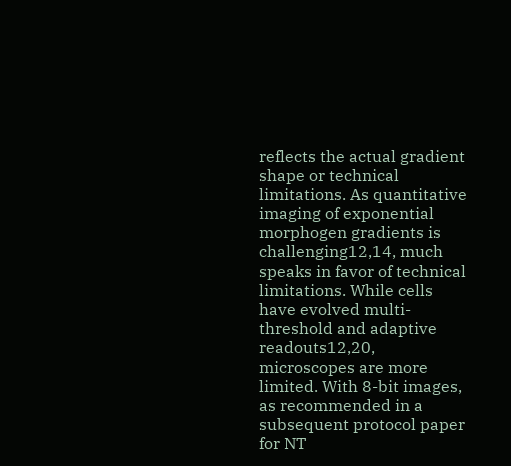reflects the actual gradient shape or technical limitations. As quantitative imaging of exponential morphogen gradients is challenging12,14, much speaks in favor of technical limitations. While cells have evolved multi-threshold and adaptive readouts12,20, microscopes are more limited. With 8-bit images, as recommended in a subsequent protocol paper for NT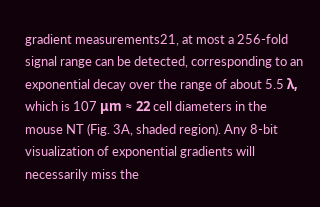gradient measurements21, at most a 256-fold signal range can be detected, corresponding to an exponential decay over the range of about 5.5 λ, which is 107 μm ≈ 22 cell diameters in the mouse NT (Fig. 3A, shaded region). Any 8-bit visualization of exponential gradients will necessarily miss the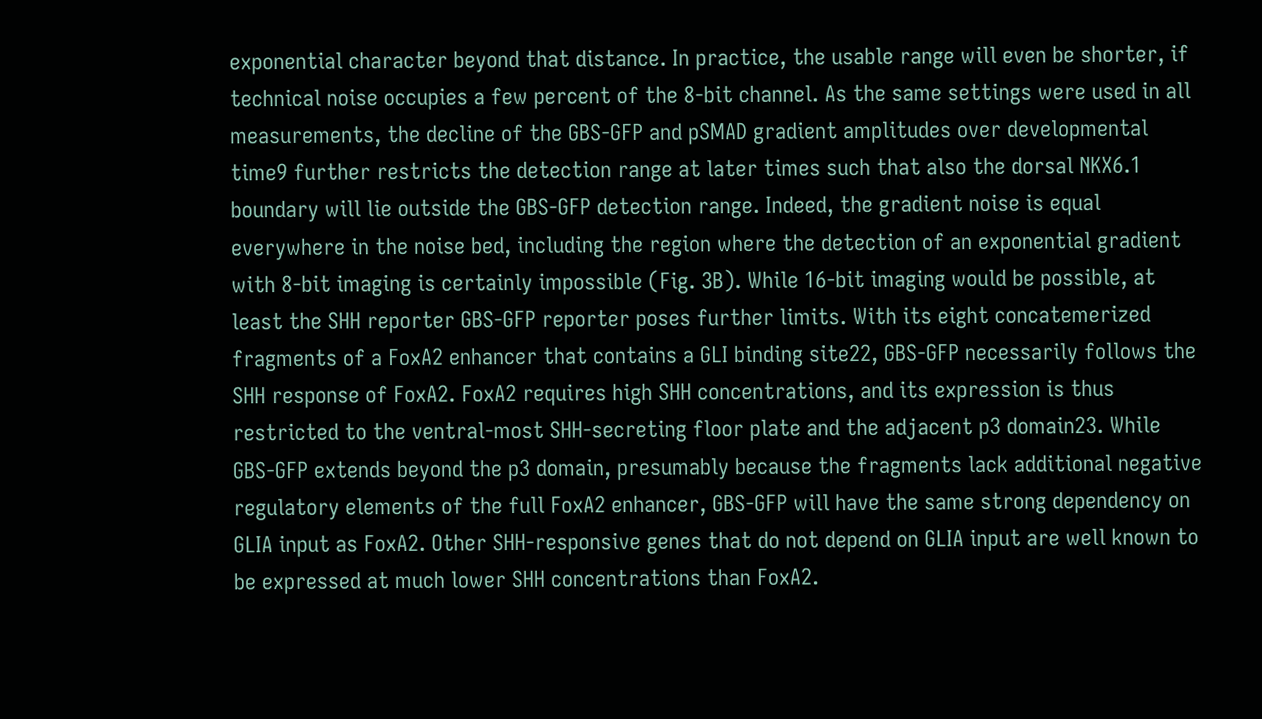exponential character beyond that distance. In practice, the usable range will even be shorter, if technical noise occupies a few percent of the 8-bit channel. As the same settings were used in all measurements, the decline of the GBS-GFP and pSMAD gradient amplitudes over developmental time9 further restricts the detection range at later times such that also the dorsal NKX6.1 boundary will lie outside the GBS-GFP detection range. Indeed, the gradient noise is equal everywhere in the noise bed, including the region where the detection of an exponential gradient with 8-bit imaging is certainly impossible (Fig. 3B). While 16-bit imaging would be possible, at least the SHH reporter GBS-GFP reporter poses further limits. With its eight concatemerized fragments of a FoxA2 enhancer that contains a GLI binding site22, GBS-GFP necessarily follows the SHH response of FoxA2. FoxA2 requires high SHH concentrations, and its expression is thus restricted to the ventral-most SHH-secreting floor plate and the adjacent p3 domain23. While GBS-GFP extends beyond the p3 domain, presumably because the fragments lack additional negative regulatory elements of the full FoxA2 enhancer, GBS-GFP will have the same strong dependency on GLIA input as FoxA2. Other SHH-responsive genes that do not depend on GLIA input are well known to be expressed at much lower SHH concentrations than FoxA2.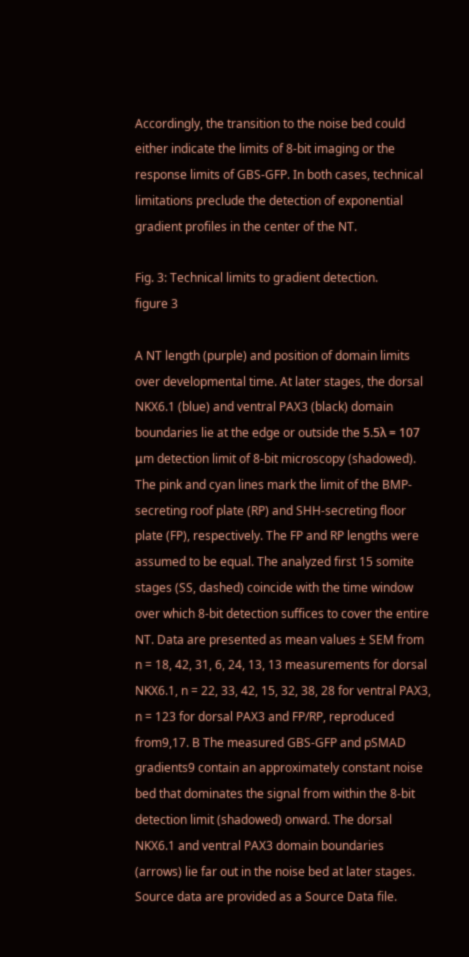Accordingly, the transition to the noise bed could either indicate the limits of 8-bit imaging or the response limits of GBS-GFP. In both cases, technical limitations preclude the detection of exponential gradient profiles in the center of the NT.

Fig. 3: Technical limits to gradient detection.
figure 3

A NT length (purple) and position of domain limits over developmental time. At later stages, the dorsal NKX6.1 (blue) and ventral PAX3 (black) domain boundaries lie at the edge or outside the 5.5λ = 107 μm detection limit of 8-bit microscopy (shadowed). The pink and cyan lines mark the limit of the BMP-secreting roof plate (RP) and SHH-secreting floor plate (FP), respectively. The FP and RP lengths were assumed to be equal. The analyzed first 15 somite stages (SS, dashed) coincide with the time window over which 8-bit detection suffices to cover the entire NT. Data are presented as mean values ± SEM from n = 18, 42, 31, 6, 24, 13, 13 measurements for dorsal NKX6.1, n = 22, 33, 42, 15, 32, 38, 28 for ventral PAX3, n = 123 for dorsal PAX3 and FP/RP, reproduced from9,17. B The measured GBS-GFP and pSMAD gradients9 contain an approximately constant noise bed that dominates the signal from within the 8-bit detection limit (shadowed) onward. The dorsal NKX6.1 and ventral PAX3 domain boundaries (arrows) lie far out in the noise bed at later stages. Source data are provided as a Source Data file.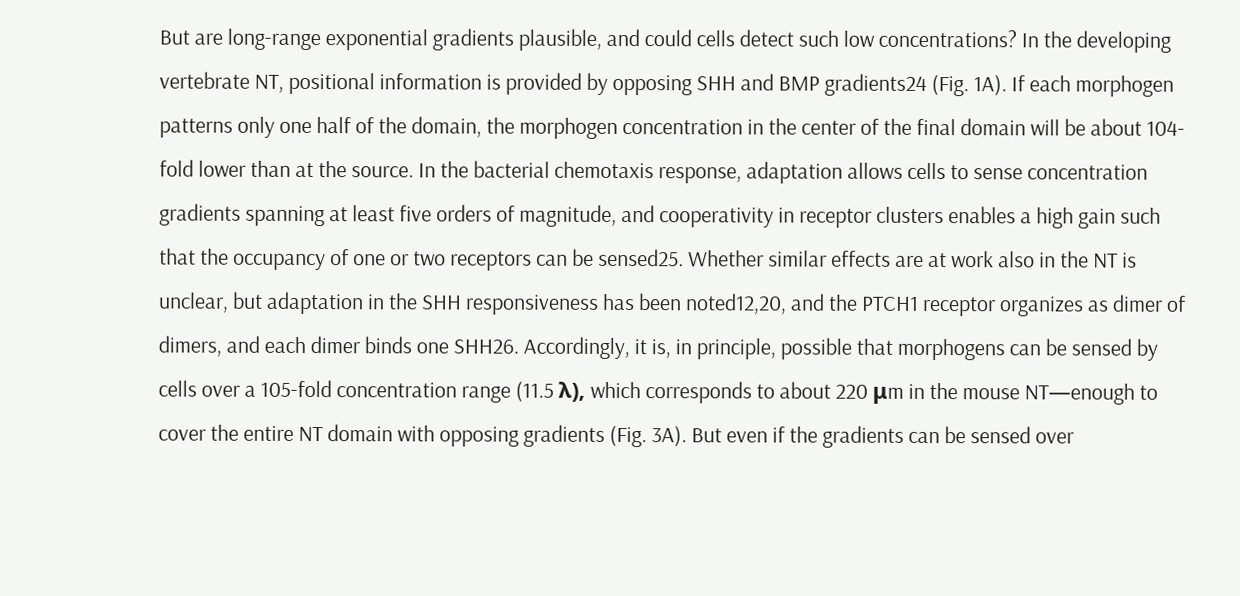But are long-range exponential gradients plausible, and could cells detect such low concentrations? In the developing vertebrate NT, positional information is provided by opposing SHH and BMP gradients24 (Fig. 1A). If each morphogen patterns only one half of the domain, the morphogen concentration in the center of the final domain will be about 104-fold lower than at the source. In the bacterial chemotaxis response, adaptation allows cells to sense concentration gradients spanning at least five orders of magnitude, and cooperativity in receptor clusters enables a high gain such that the occupancy of one or two receptors can be sensed25. Whether similar effects are at work also in the NT is unclear, but adaptation in the SHH responsiveness has been noted12,20, and the PTCH1 receptor organizes as dimer of dimers, and each dimer binds one SHH26. Accordingly, it is, in principle, possible that morphogens can be sensed by cells over a 105-fold concentration range (11.5 λ), which corresponds to about 220 μm in the mouse NT—enough to cover the entire NT domain with opposing gradients (Fig. 3A). But even if the gradients can be sensed over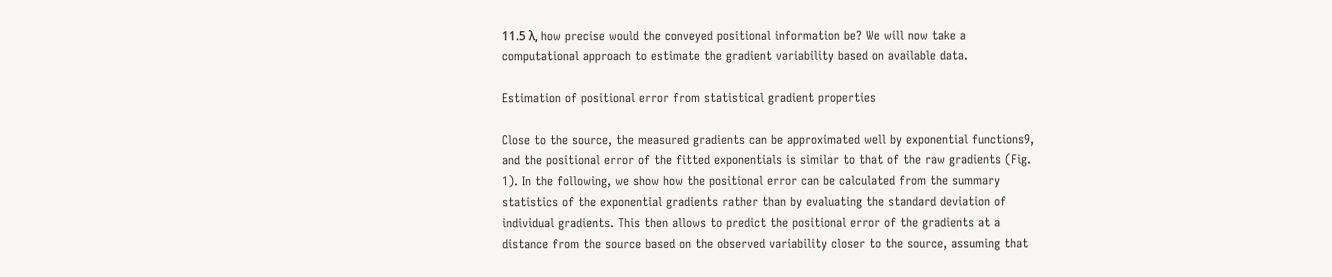11.5 λ, how precise would the conveyed positional information be? We will now take a computational approach to estimate the gradient variability based on available data.

Estimation of positional error from statistical gradient properties

Close to the source, the measured gradients can be approximated well by exponential functions9, and the positional error of the fitted exponentials is similar to that of the raw gradients (Fig. 1). In the following, we show how the positional error can be calculated from the summary statistics of the exponential gradients rather than by evaluating the standard deviation of individual gradients. This then allows to predict the positional error of the gradients at a distance from the source based on the observed variability closer to the source, assuming that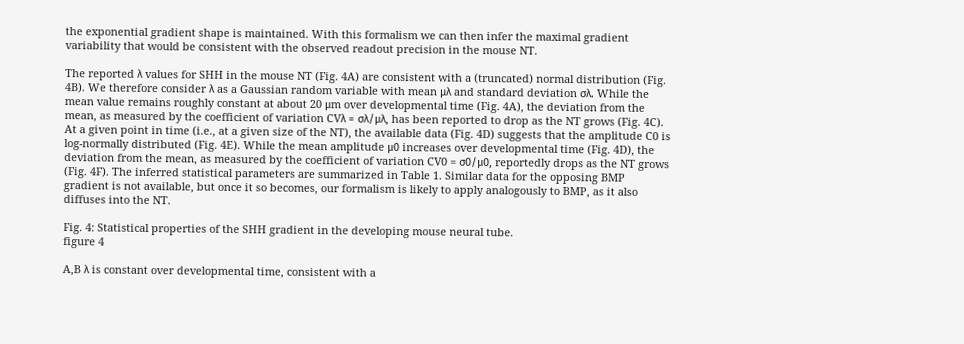the exponential gradient shape is maintained. With this formalism we can then infer the maximal gradient variability that would be consistent with the observed readout precision in the mouse NT.

The reported λ values for SHH in the mouse NT (Fig. 4A) are consistent with a (truncated) normal distribution (Fig. 4B). We therefore consider λ as a Gaussian random variable with mean μλ and standard deviation σλ. While the mean value remains roughly constant at about 20 μm over developmental time (Fig. 4A), the deviation from the mean, as measured by the coefficient of variation CVλ = σλ/μλ, has been reported to drop as the NT grows (Fig. 4C). At a given point in time (i.e., at a given size of the NT), the available data (Fig. 4D) suggests that the amplitude C0 is log-normally distributed (Fig. 4E). While the mean amplitude μ0 increases over developmental time (Fig. 4D), the deviation from the mean, as measured by the coefficient of variation CV0 = σ0/μ0, reportedly drops as the NT grows (Fig. 4F). The inferred statistical parameters are summarized in Table 1. Similar data for the opposing BMP gradient is not available, but once it so becomes, our formalism is likely to apply analogously to BMP, as it also diffuses into the NT.

Fig. 4: Statistical properties of the SHH gradient in the developing mouse neural tube.
figure 4

A,B λ is constant over developmental time, consistent with a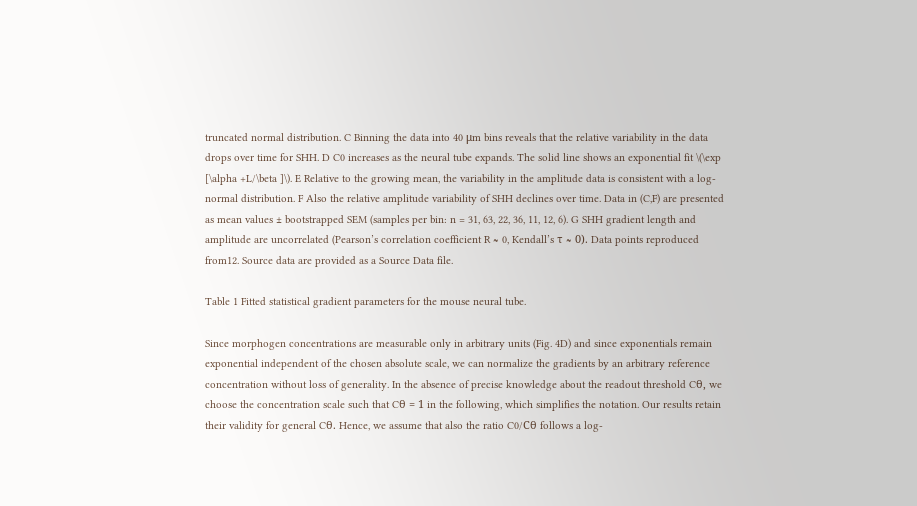truncated normal distribution. C Binning the data into 40 μm bins reveals that the relative variability in the data drops over time for SHH. D C0 increases as the neural tube expands. The solid line shows an exponential fit \(\exp [\alpha +L/\beta ]\). E Relative to the growing mean, the variability in the amplitude data is consistent with a log-normal distribution. F Also the relative amplitude variability of SHH declines over time. Data in (C,F) are presented as mean values ± bootstrapped SEM (samples per bin: n = 31, 63, 22, 36, 11, 12, 6). G SHH gradient length and amplitude are uncorrelated (Pearson’s correlation coefficient R ≈ 0, Kendall’s τ ≈ 0). Data points reproduced from12. Source data are provided as a Source Data file.

Table 1 Fitted statistical gradient parameters for the mouse neural tube.

Since morphogen concentrations are measurable only in arbitrary units (Fig. 4D) and since exponentials remain exponential independent of the chosen absolute scale, we can normalize the gradients by an arbitrary reference concentration without loss of generality. In the absence of precise knowledge about the readout threshold Cθ, we choose the concentration scale such that Cθ = 1 in the following, which simplifies the notation. Our results retain their validity for general Cθ. Hence, we assume that also the ratio C0/Cθ follows a log-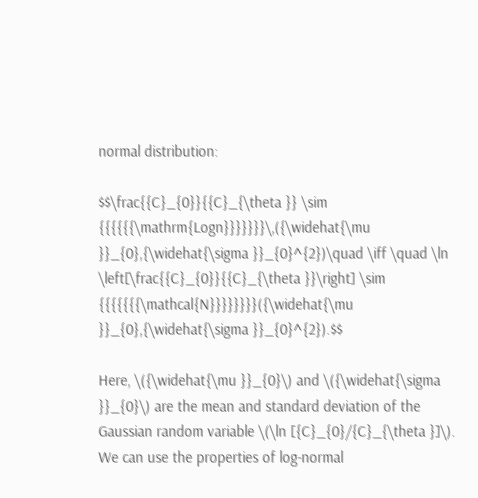normal distribution:

$$\frac{{C}_{0}}{{C}_{\theta }} \sim {{{{{{\mathrm{Logn}}}}}}}\,({\widehat{\mu }}_{0},{\widehat{\sigma }}_{0}^{2})\quad \iff \quad \ln \left[\frac{{C}_{0}}{{C}_{\theta }}\right] \sim {{{{{{{\mathcal{N}}}}}}}}({\widehat{\mu }}_{0},{\widehat{\sigma }}_{0}^{2}).$$

Here, \({\widehat{\mu }}_{0}\) and \({\widehat{\sigma }}_{0}\) are the mean and standard deviation of the Gaussian random variable \(\ln [{C}_{0}/{C}_{\theta }]\). We can use the properties of log-normal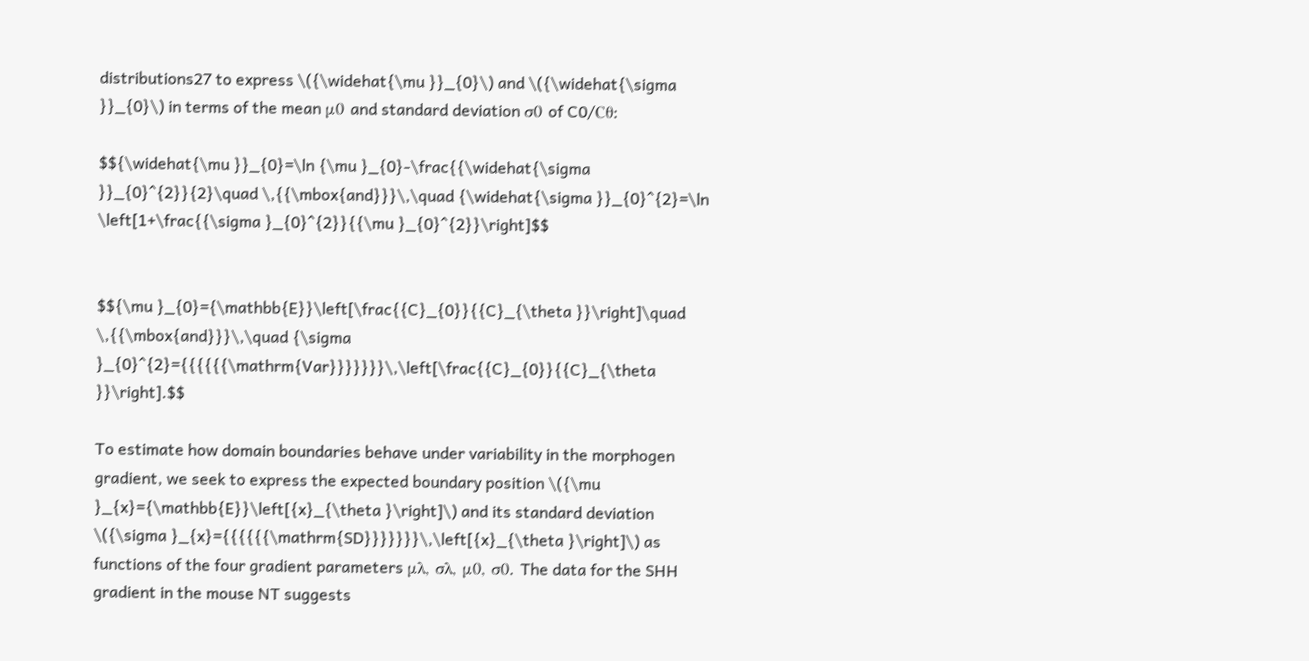distributions27 to express \({\widehat{\mu }}_{0}\) and \({\widehat{\sigma }}_{0}\) in terms of the mean μ0 and standard deviation σ0 of C0/Cθ:

$${\widehat{\mu }}_{0}=\ln {\mu }_{0}-\frac{{\widehat{\sigma }}_{0}^{2}}{2}\quad \,{{\mbox{and}}}\,\quad {\widehat{\sigma }}_{0}^{2}=\ln \left[1+\frac{{\sigma }_{0}^{2}}{{\mu }_{0}^{2}}\right]$$


$${\mu }_{0}={\mathbb{E}}\left[\frac{{C}_{0}}{{C}_{\theta }}\right]\quad \,{{\mbox{and}}}\,\quad {\sigma }_{0}^{2}={{{{{{\mathrm{Var}}}}}}}\,\left[\frac{{C}_{0}}{{C}_{\theta }}\right].$$

To estimate how domain boundaries behave under variability in the morphogen gradient, we seek to express the expected boundary position \({\mu }_{x}={\mathbb{E}}\left[{x}_{\theta }\right]\) and its standard deviation \({\sigma }_{x}={{{{{{\mathrm{SD}}}}}}}\,\left[{x}_{\theta }\right]\) as functions of the four gradient parameters μλ, σλ, μ0, σ0. The data for the SHH gradient in the mouse NT suggests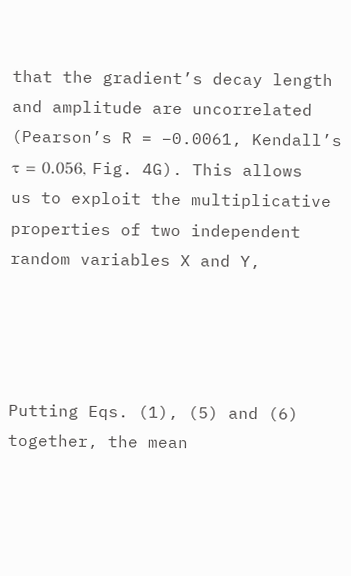that the gradient’s decay length and amplitude are uncorrelated (Pearson’s R = −0.0061, Kendall’s τ = 0.056, Fig. 4G). This allows us to exploit the multiplicative properties of two independent random variables X and Y,




Putting Eqs. (1), (5) and (6) together, the mean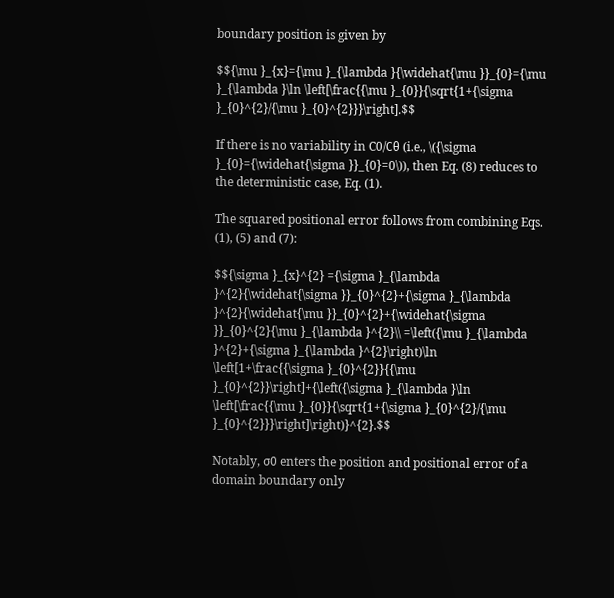boundary position is given by

$${\mu }_{x}={\mu }_{\lambda }{\widehat{\mu }}_{0}={\mu }_{\lambda }\ln \left[\frac{{\mu }_{0}}{\sqrt{1+{\sigma }_{0}^{2}/{\mu }_{0}^{2}}}\right].$$

If there is no variability in C0/Cθ (i.e., \({\sigma }_{0}={\widehat{\sigma }}_{0}=0\)), then Eq. (8) reduces to the deterministic case, Eq. (1).

The squared positional error follows from combining Eqs. (1), (5) and (7):

$${\sigma }_{x}^{2} ={\sigma }_{\lambda }^{2}{\widehat{\sigma }}_{0}^{2}+{\sigma }_{\lambda }^{2}{\widehat{\mu }}_{0}^{2}+{\widehat{\sigma }}_{0}^{2}{\mu }_{\lambda }^{2}\\ =\left({\mu }_{\lambda }^{2}+{\sigma }_{\lambda }^{2}\right)\ln \left[1+\frac{{\sigma }_{0}^{2}}{{\mu }_{0}^{2}}\right]+{\left({\sigma }_{\lambda }\ln \left[\frac{{\mu }_{0}}{\sqrt{1+{\sigma }_{0}^{2}/{\mu }_{0}^{2}}}\right]\right)}^{2}.$$

Notably, σ0 enters the position and positional error of a domain boundary only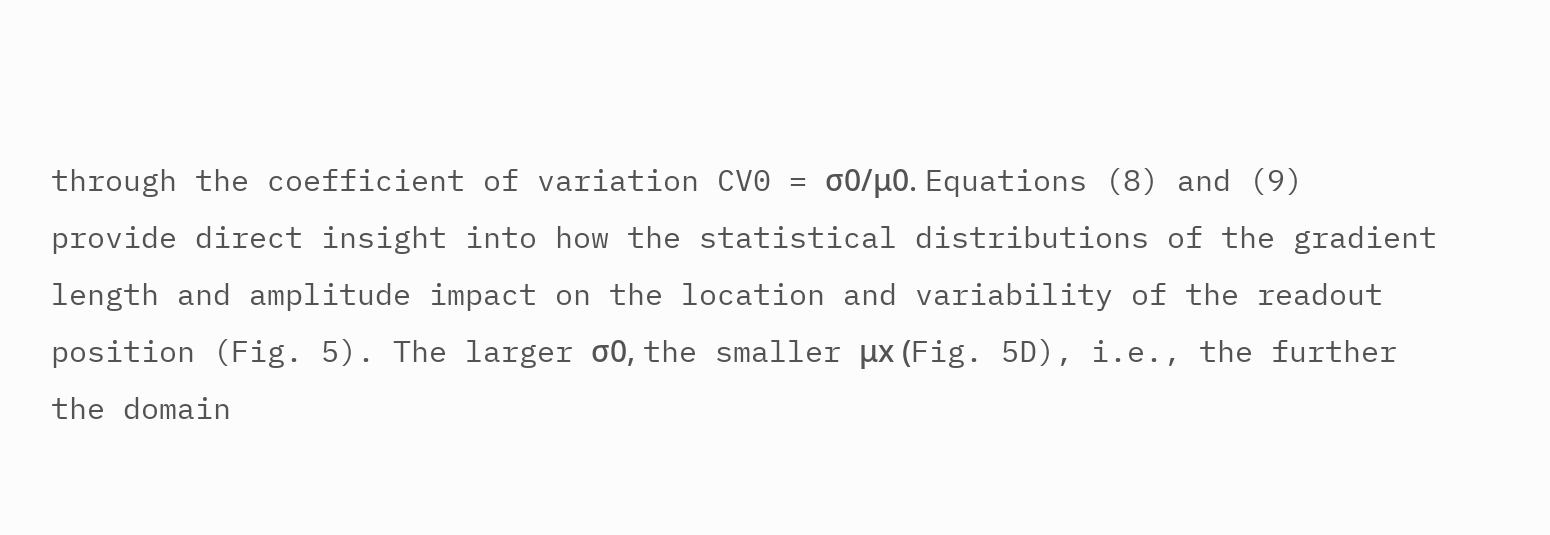through the coefficient of variation CV0 = σ0/μ0. Equations (8) and (9) provide direct insight into how the statistical distributions of the gradient length and amplitude impact on the location and variability of the readout position (Fig. 5). The larger σ0, the smaller μx (Fig. 5D), i.e., the further the domain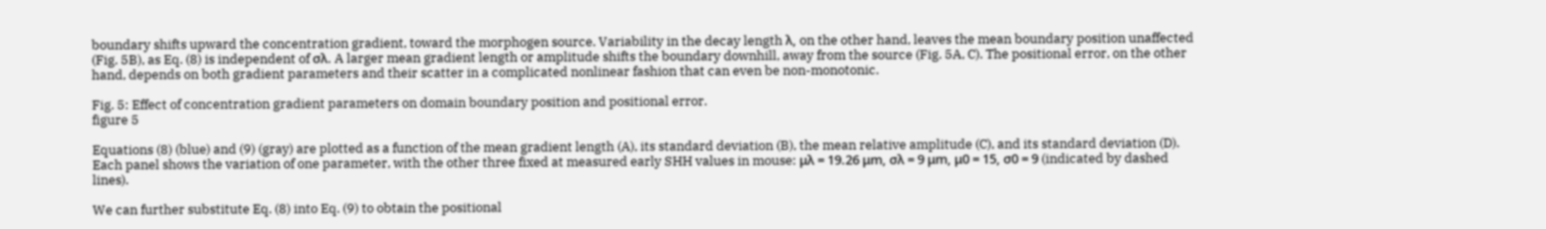boundary shifts upward the concentration gradient, toward the morphogen source. Variability in the decay length λ, on the other hand, leaves the mean boundary position unaffected (Fig. 5B), as Eq. (8) is independent of σλ. A larger mean gradient length or amplitude shifts the boundary downhill, away from the source (Fig. 5A, C). The positional error, on the other hand, depends on both gradient parameters and their scatter in a complicated nonlinear fashion that can even be non-monotonic.

Fig. 5: Effect of concentration gradient parameters on domain boundary position and positional error.
figure 5

Equations (8) (blue) and (9) (gray) are plotted as a function of the mean gradient length (A), its standard deviation (B), the mean relative amplitude (C), and its standard deviation (D). Each panel shows the variation of one parameter, with the other three fixed at measured early SHH values in mouse: μλ = 19.26 μm, σλ = 9 μm, μ0 = 15, σ0 = 9 (indicated by dashed lines).

We can further substitute Eq. (8) into Eq. (9) to obtain the positional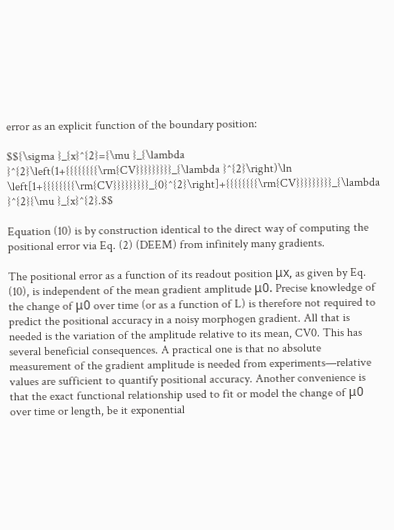error as an explicit function of the boundary position:

$${\sigma }_{x}^{2}={\mu }_{\lambda }^{2}\left(1+{{{{{{{{\rm{CV}}}}}}}}}_{\lambda }^{2}\right)\ln \left[1+{{{{{{{{\rm{CV}}}}}}}}}_{0}^{2}\right]+{{{{{{{{\rm{CV}}}}}}}}}_{\lambda }^{2}{\mu }_{x}^{2}.$$

Equation (10) is by construction identical to the direct way of computing the positional error via Eq. (2) (DEEM) from infinitely many gradients.

The positional error as a function of its readout position μx, as given by Eq. (10), is independent of the mean gradient amplitude μ0. Precise knowledge of the change of μ0 over time (or as a function of L) is therefore not required to predict the positional accuracy in a noisy morphogen gradient. All that is needed is the variation of the amplitude relative to its mean, CV0. This has several beneficial consequences. A practical one is that no absolute measurement of the gradient amplitude is needed from experiments—relative values are sufficient to quantify positional accuracy. Another convenience is that the exact functional relationship used to fit or model the change of μ0 over time or length, be it exponential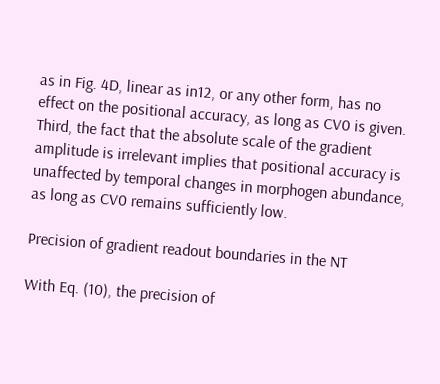as in Fig. 4D, linear as in12, or any other form, has no effect on the positional accuracy, as long as CV0 is given. Third, the fact that the absolute scale of the gradient amplitude is irrelevant implies that positional accuracy is unaffected by temporal changes in morphogen abundance, as long as CV0 remains sufficiently low.

Precision of gradient readout boundaries in the NT

With Eq. (10), the precision of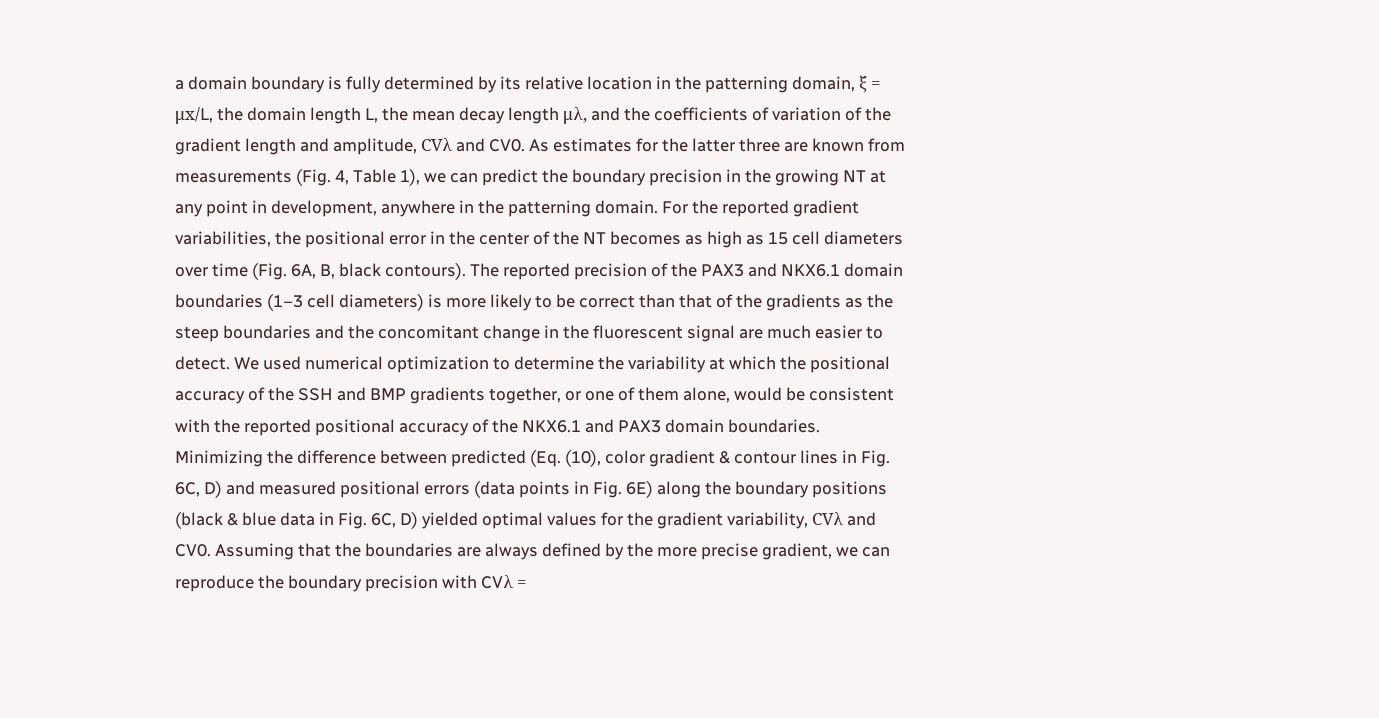a domain boundary is fully determined by its relative location in the patterning domain, ξ = μx/L, the domain length L, the mean decay length μλ, and the coefficients of variation of the gradient length and amplitude, CVλ and CV0. As estimates for the latter three are known from measurements (Fig. 4, Table 1), we can predict the boundary precision in the growing NT at any point in development, anywhere in the patterning domain. For the reported gradient variabilities, the positional error in the center of the NT becomes as high as 15 cell diameters over time (Fig. 6A, B, black contours). The reported precision of the PAX3 and NKX6.1 domain boundaries (1–3 cell diameters) is more likely to be correct than that of the gradients as the steep boundaries and the concomitant change in the fluorescent signal are much easier to detect. We used numerical optimization to determine the variability at which the positional accuracy of the SSH and BMP gradients together, or one of them alone, would be consistent with the reported positional accuracy of the NKX6.1 and PAX3 domain boundaries. Minimizing the difference between predicted (Eq. (10), color gradient & contour lines in Fig. 6C, D) and measured positional errors (data points in Fig. 6E) along the boundary positions (black & blue data in Fig. 6C, D) yielded optimal values for the gradient variability, CVλ and CV0. Assuming that the boundaries are always defined by the more precise gradient, we can reproduce the boundary precision with CVλ =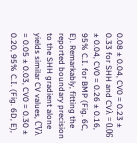0.08 ± 0.04, CV0 = 0.23 ± 0.33 for SHH and CVλ = 0.06 ± 0.04, CV0 = 0.26 ± 0.16, 95% C.I. for BMP (Fig. 6C, E). Remarkably, fitting the reported boundary precision to the SHH gradient alone yields similar CV values, CVλ = 0.05 ± 0.03, CV0 = 0.30 ± 0.20, 95% C.I. (Fig. 6D, E),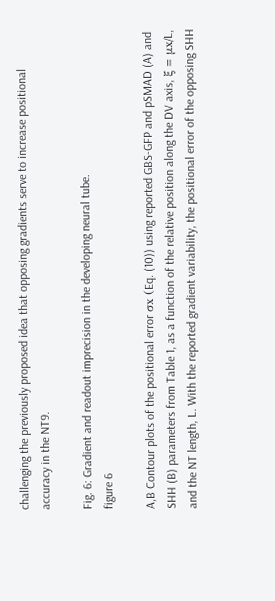challenging the previously proposed idea that opposing gradients serve to increase positional accuracy in the NT9.

Fig. 6: Gradient and readout imprecision in the developing neural tube.
figure 6

A,B Contour plots of the positional error σx (Eq. (10)) using reported GBS-GFP and pSMAD (A) and SHH (B) parameters from Table 1, as a function of the relative position along the DV axis, ξ = μx/L, and the NT length, L. With the reported gradient variability, the positional error of the opposing SHH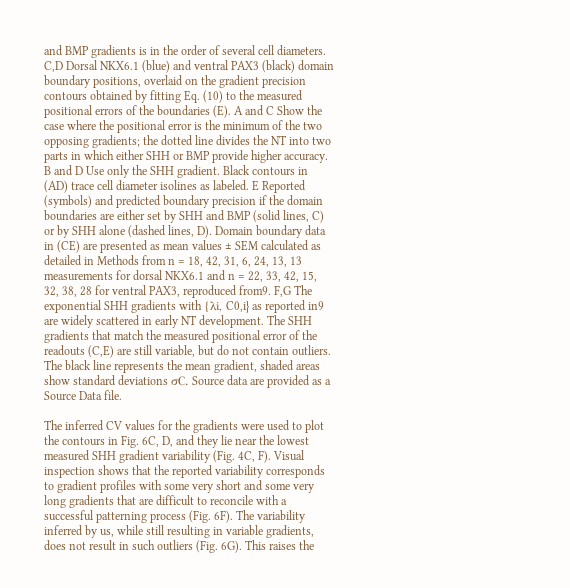and BMP gradients is in the order of several cell diameters. C,D Dorsal NKX6.1 (blue) and ventral PAX3 (black) domain boundary positions, overlaid on the gradient precision contours obtained by fitting Eq. (10) to the measured positional errors of the boundaries (E). A and C Show the case where the positional error is the minimum of the two opposing gradients; the dotted line divides the NT into two parts in which either SHH or BMP provide higher accuracy. B and D Use only the SHH gradient. Black contours in (AD) trace cell diameter isolines as labeled. E Reported (symbols) and predicted boundary precision if the domain boundaries are either set by SHH and BMP (solid lines, C) or by SHH alone (dashed lines, D). Domain boundary data in (CE) are presented as mean values ± SEM calculated as detailed in Methods from n = 18, 42, 31, 6, 24, 13, 13 measurements for dorsal NKX6.1 and n = 22, 33, 42, 15, 32, 38, 28 for ventral PAX3, reproduced from9. F,G The exponential SHH gradients with {λi, C0,i} as reported in9 are widely scattered in early NT development. The SHH gradients that match the measured positional error of the readouts (C,E) are still variable, but do not contain outliers. The black line represents the mean gradient, shaded areas show standard deviations σC. Source data are provided as a Source Data file.

The inferred CV values for the gradients were used to plot the contours in Fig. 6C, D, and they lie near the lowest measured SHH gradient variability (Fig. 4C, F). Visual inspection shows that the reported variability corresponds to gradient profiles with some very short and some very long gradients that are difficult to reconcile with a successful patterning process (Fig. 6F). The variability inferred by us, while still resulting in variable gradients, does not result in such outliers (Fig. 6G). This raises the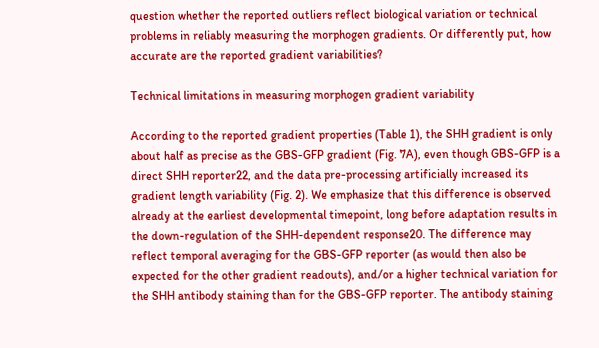question whether the reported outliers reflect biological variation or technical problems in reliably measuring the morphogen gradients. Or differently put, how accurate are the reported gradient variabilities?

Technical limitations in measuring morphogen gradient variability

According to the reported gradient properties (Table 1), the SHH gradient is only about half as precise as the GBS-GFP gradient (Fig. 7A), even though GBS-GFP is a direct SHH reporter22, and the data pre-processing artificially increased its gradient length variability (Fig. 2). We emphasize that this difference is observed already at the earliest developmental timepoint, long before adaptation results in the down-regulation of the SHH-dependent response20. The difference may reflect temporal averaging for the GBS-GFP reporter (as would then also be expected for the other gradient readouts), and/or a higher technical variation for the SHH antibody staining than for the GBS-GFP reporter. The antibody staining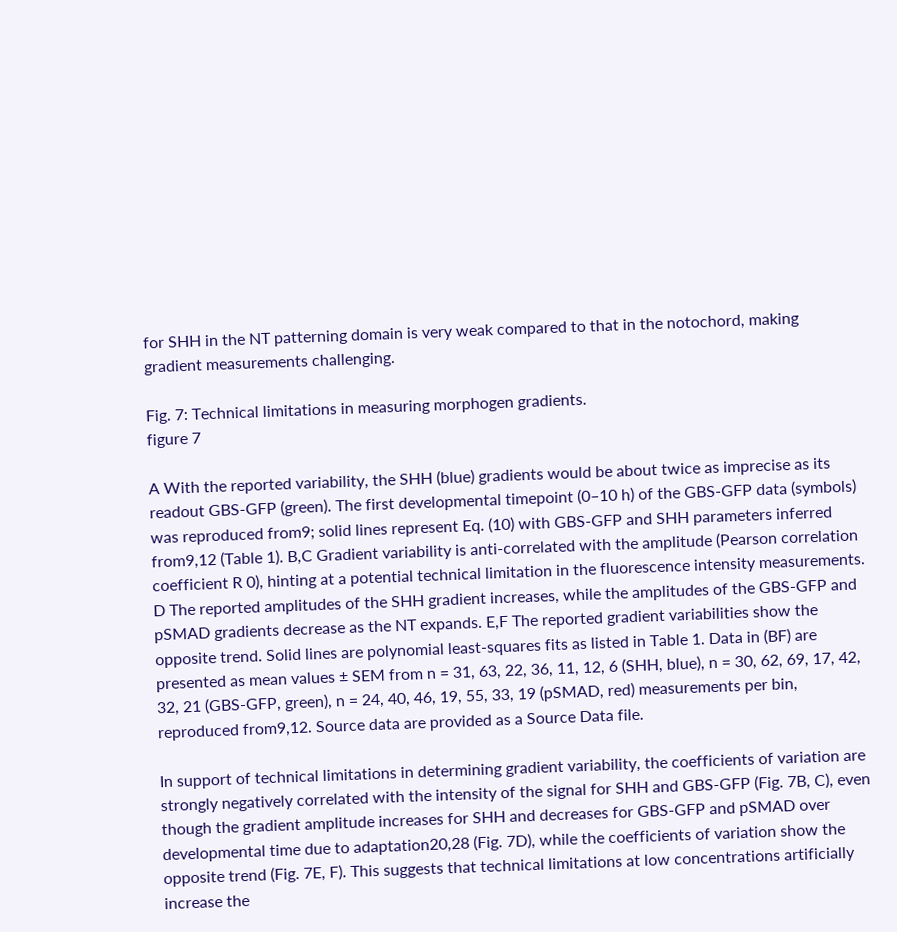for SHH in the NT patterning domain is very weak compared to that in the notochord, making gradient measurements challenging.

Fig. 7: Technical limitations in measuring morphogen gradients.
figure 7

A With the reported variability, the SHH (blue) gradients would be about twice as imprecise as its readout GBS-GFP (green). The first developmental timepoint (0–10 h) of the GBS-GFP data (symbols) was reproduced from9; solid lines represent Eq. (10) with GBS-GFP and SHH parameters inferred from9,12 (Table 1). B,C Gradient variability is anti-correlated with the amplitude (Pearson correlation coefficient R 0), hinting at a potential technical limitation in the fluorescence intensity measurements. D The reported amplitudes of the SHH gradient increases, while the amplitudes of the GBS-GFP and pSMAD gradients decrease as the NT expands. E,F The reported gradient variabilities show the opposite trend. Solid lines are polynomial least-squares fits as listed in Table 1. Data in (BF) are presented as mean values ± SEM from n = 31, 63, 22, 36, 11, 12, 6 (SHH, blue), n = 30, 62, 69, 17, 42, 32, 21 (GBS-GFP, green), n = 24, 40, 46, 19, 55, 33, 19 (pSMAD, red) measurements per bin, reproduced from9,12. Source data are provided as a Source Data file.

In support of technical limitations in determining gradient variability, the coefficients of variation are strongly negatively correlated with the intensity of the signal for SHH and GBS-GFP (Fig. 7B, C), even though the gradient amplitude increases for SHH and decreases for GBS-GFP and pSMAD over developmental time due to adaptation20,28 (Fig. 7D), while the coefficients of variation show the opposite trend (Fig. 7E, F). This suggests that technical limitations at low concentrations artificially increase the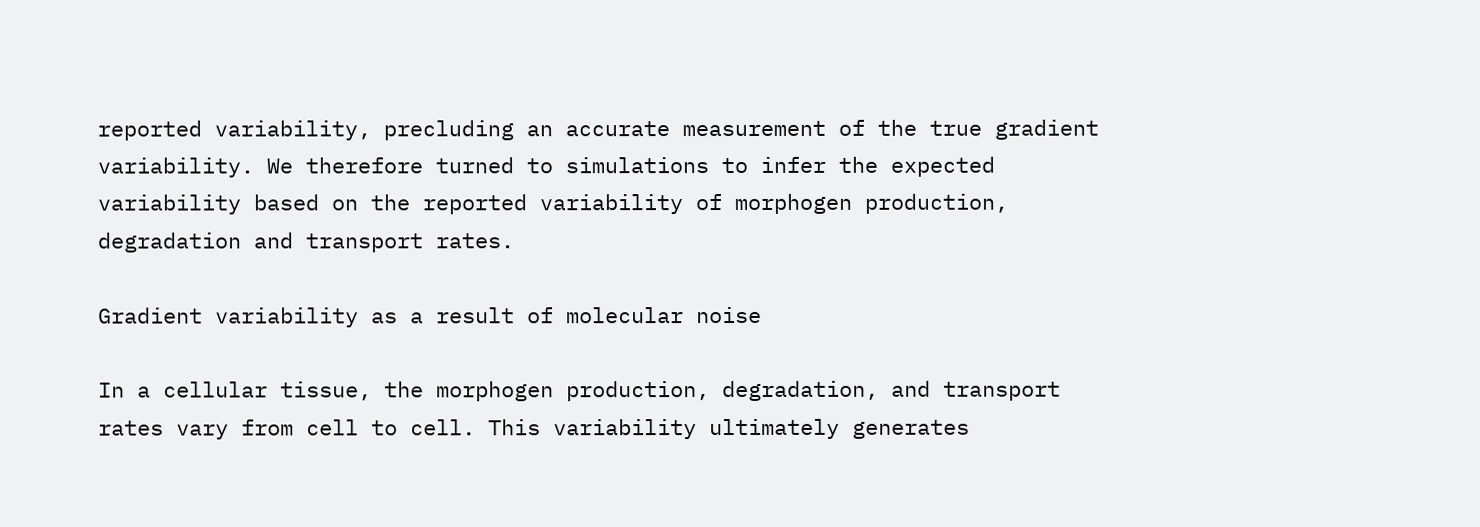reported variability, precluding an accurate measurement of the true gradient variability. We therefore turned to simulations to infer the expected variability based on the reported variability of morphogen production, degradation and transport rates.

Gradient variability as a result of molecular noise

In a cellular tissue, the morphogen production, degradation, and transport rates vary from cell to cell. This variability ultimately generates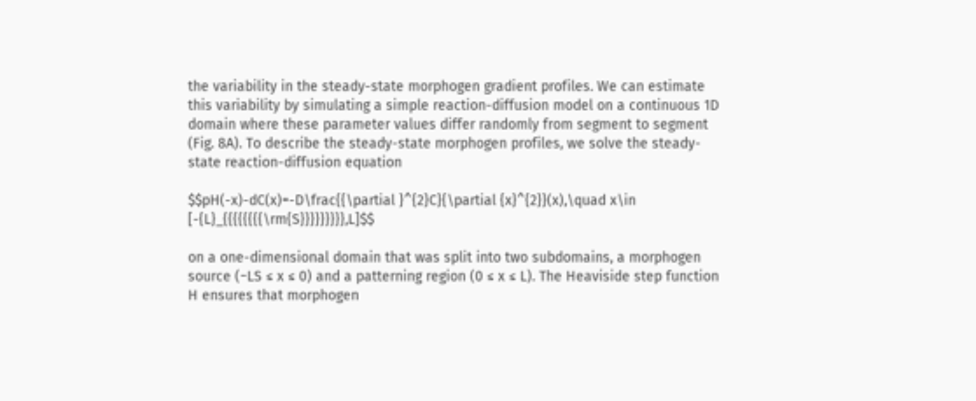the variability in the steady-state morphogen gradient profiles. We can estimate this variability by simulating a simple reaction-diffusion model on a continuous 1D domain where these parameter values differ randomly from segment to segment (Fig. 8A). To describe the steady-state morphogen profiles, we solve the steady-state reaction-diffusion equation

$$pH(-x)-dC(x)=-D\frac{{\partial }^{2}C}{\partial {x}^{2}}(x),\quad x\in [-{L}_{{{{{{{{\rm{S}}}}}}}}},L]$$

on a one-dimensional domain that was split into two subdomains, a morphogen source (−LS ≤ x ≤ 0) and a patterning region (0 ≤ x ≤ L). The Heaviside step function H ensures that morphogen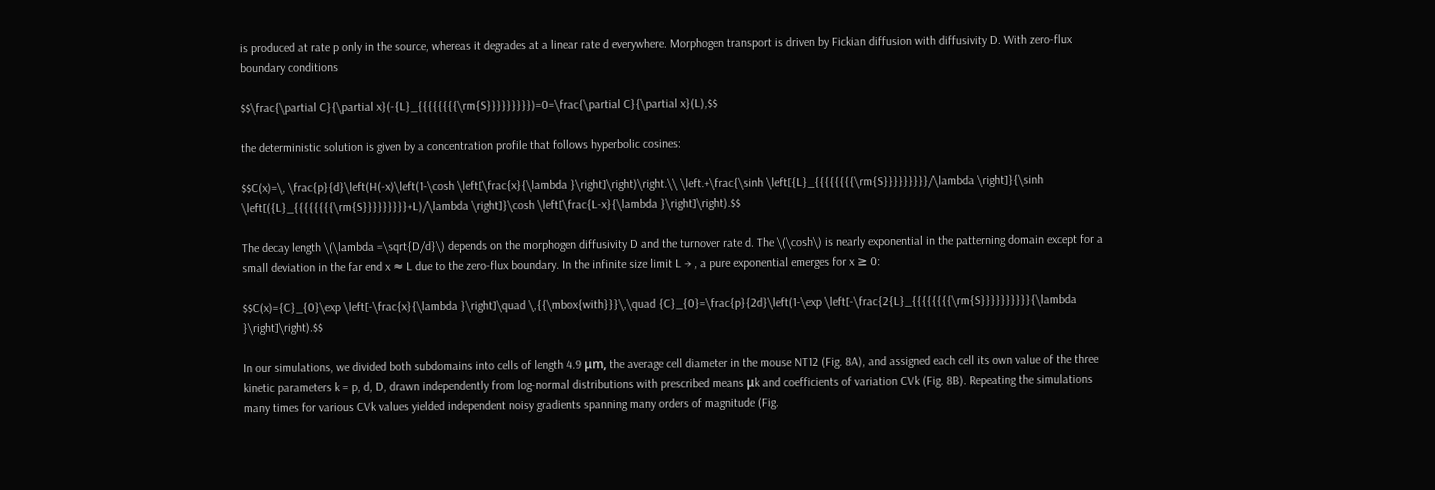is produced at rate p only in the source, whereas it degrades at a linear rate d everywhere. Morphogen transport is driven by Fickian diffusion with diffusivity D. With zero-flux boundary conditions

$$\frac{\partial C}{\partial x}(-{L}_{{{{{{{{\rm{S}}}}}}}}})=0=\frac{\partial C}{\partial x}(L),$$

the deterministic solution is given by a concentration profile that follows hyperbolic cosines:

$$C(x)=\, \frac{p}{d}\left(H(-x)\left(1-\cosh \left[\frac{x}{\lambda }\right]\right)\right.\\ \left.+\frac{\sinh \left[{L}_{{{{{{{{\rm{S}}}}}}}}}/\lambda \right]}{\sinh \left[({L}_{{{{{{{{\rm{S}}}}}}}}}+L)/\lambda \right]}\cosh \left[\frac{L-x}{\lambda }\right]\right).$$

The decay length \(\lambda =\sqrt{D/d}\) depends on the morphogen diffusivity D and the turnover rate d. The \(\cosh\) is nearly exponential in the patterning domain except for a small deviation in the far end x ≈ L due to the zero-flux boundary. In the infinite size limit L → , a pure exponential emerges for x ≥ 0:

$$C(x)={C}_{0}\exp \left[-\frac{x}{\lambda }\right]\quad \,{{\mbox{with}}}\,\quad {C}_{0}=\frac{p}{2d}\left(1-\exp \left[-\frac{2{L}_{{{{{{{{\rm{S}}}}}}}}}}{\lambda }\right]\right).$$

In our simulations, we divided both subdomains into cells of length 4.9 μm, the average cell diameter in the mouse NT12 (Fig. 8A), and assigned each cell its own value of the three kinetic parameters k = p, d, D, drawn independently from log-normal distributions with prescribed means μk and coefficients of variation CVk (Fig. 8B). Repeating the simulations many times for various CVk values yielded independent noisy gradients spanning many orders of magnitude (Fig.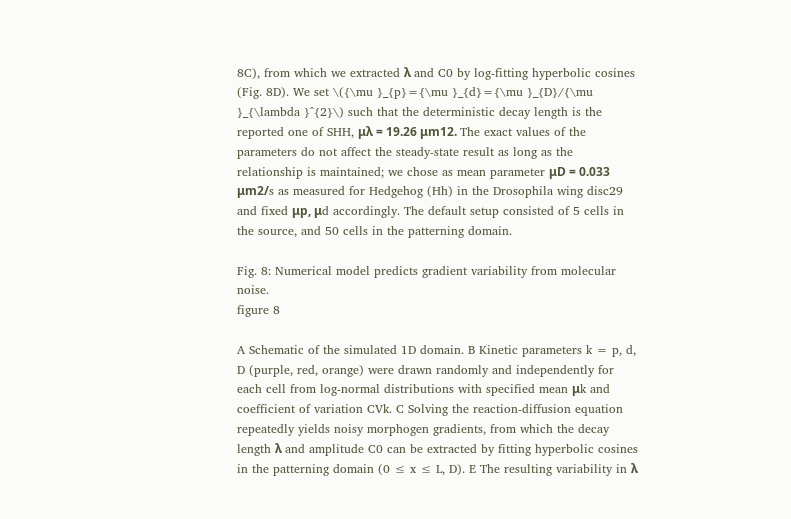8C), from which we extracted λ and C0 by log-fitting hyperbolic cosines (Fig. 8D). We set \({\mu }_{p}={\mu }_{d}={\mu }_{D}/{\mu }_{\lambda }^{2}\) such that the deterministic decay length is the reported one of SHH, μλ = 19.26 μm12. The exact values of the parameters do not affect the steady-state result as long as the relationship is maintained; we chose as mean parameter μD = 0.033 μm2/s as measured for Hedgehog (Hh) in the Drosophila wing disc29 and fixed μp, μd accordingly. The default setup consisted of 5 cells in the source, and 50 cells in the patterning domain.

Fig. 8: Numerical model predicts gradient variability from molecular noise.
figure 8

A Schematic of the simulated 1D domain. B Kinetic parameters k = p, d, D (purple, red, orange) were drawn randomly and independently for each cell from log-normal distributions with specified mean μk and coefficient of variation CVk. C Solving the reaction-diffusion equation repeatedly yields noisy morphogen gradients, from which the decay length λ and amplitude C0 can be extracted by fitting hyperbolic cosines in the patterning domain (0 ≤ x ≤ L, D). E The resulting variability in λ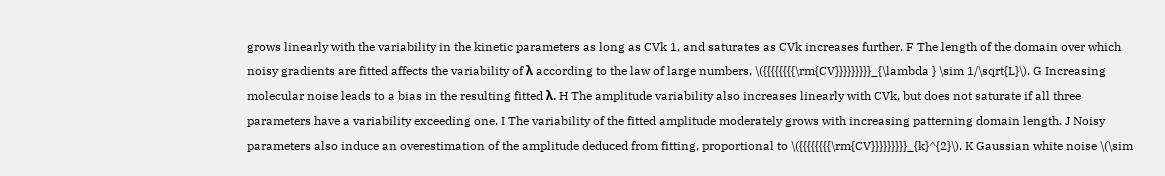grows linearly with the variability in the kinetic parameters as long as CVk 1, and saturates as CVk increases further. F The length of the domain over which noisy gradients are fitted affects the variability of λ according to the law of large numbers, \({{{{{{{{\rm{CV}}}}}}}}}_{\lambda } \sim 1/\sqrt{L}\). G Increasing molecular noise leads to a bias in the resulting fitted λ. H The amplitude variability also increases linearly with CVk, but does not saturate if all three parameters have a variability exceeding one. I The variability of the fitted amplitude moderately grows with increasing patterning domain length. J Noisy parameters also induce an overestimation of the amplitude deduced from fitting, proportional to \({{{{{{{{\rm{CV}}}}}}}}}_{k}^{2}\). K Gaussian white noise \(\sim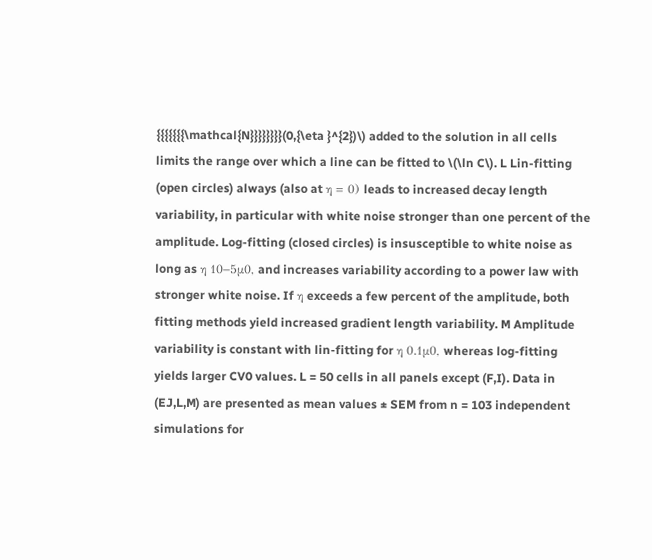{{{{{{{\mathcal{N}}}}}}}}(0,{\eta }^{2})\) added to the solution in all cells limits the range over which a line can be fitted to \(\ln C\). L Lin-fitting (open circles) always (also at η = 0) leads to increased decay length variability, in particular with white noise stronger than one percent of the amplitude. Log-fitting (closed circles) is insusceptible to white noise as long as η 10−5μ0, and increases variability according to a power law with stronger white noise. If η exceeds a few percent of the amplitude, both fitting methods yield increased gradient length variability. M Amplitude variability is constant with lin-fitting for η 0.1μ0, whereas log-fitting yields larger CV0 values. L = 50 cells in all panels except (F,I). Data in (EJ,L,M) are presented as mean values ± SEM from n = 103 independent simulations for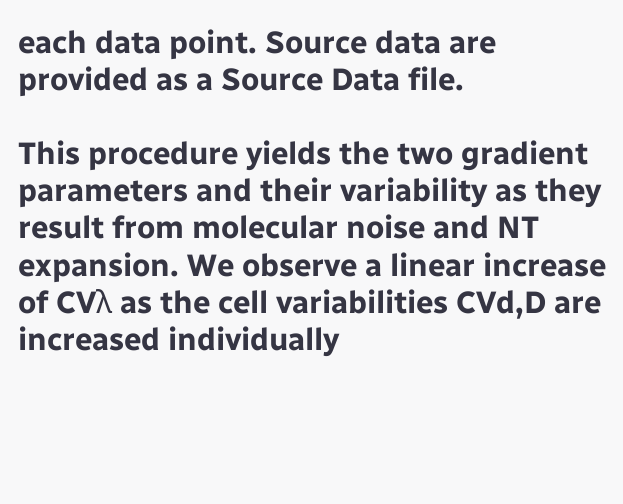each data point. Source data are provided as a Source Data file.

This procedure yields the two gradient parameters and their variability as they result from molecular noise and NT expansion. We observe a linear increase of CVλ as the cell variabilities CVd,D are increased individually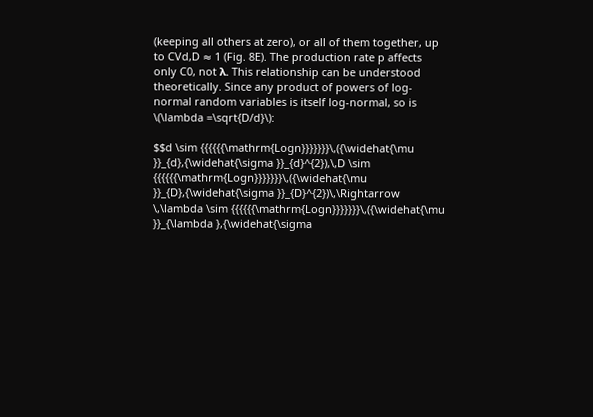(keeping all others at zero), or all of them together, up to CVd,D ≈ 1 (Fig. 8E). The production rate p affects only C0, not λ. This relationship can be understood theoretically. Since any product of powers of log-normal random variables is itself log-normal, so is \(\lambda =\sqrt{D/d}\):

$$d \sim {{{{{{\mathrm{Logn}}}}}}}\,({\widehat{\mu }}_{d},{\widehat{\sigma }}_{d}^{2}),\,D \sim {{{{{{\mathrm{Logn}}}}}}}\,({\widehat{\mu }}_{D},{\widehat{\sigma }}_{D}^{2})\,\Rightarrow \,\lambda \sim {{{{{{\mathrm{Logn}}}}}}}\,({\widehat{\mu }}_{\lambda },{\widehat{\sigma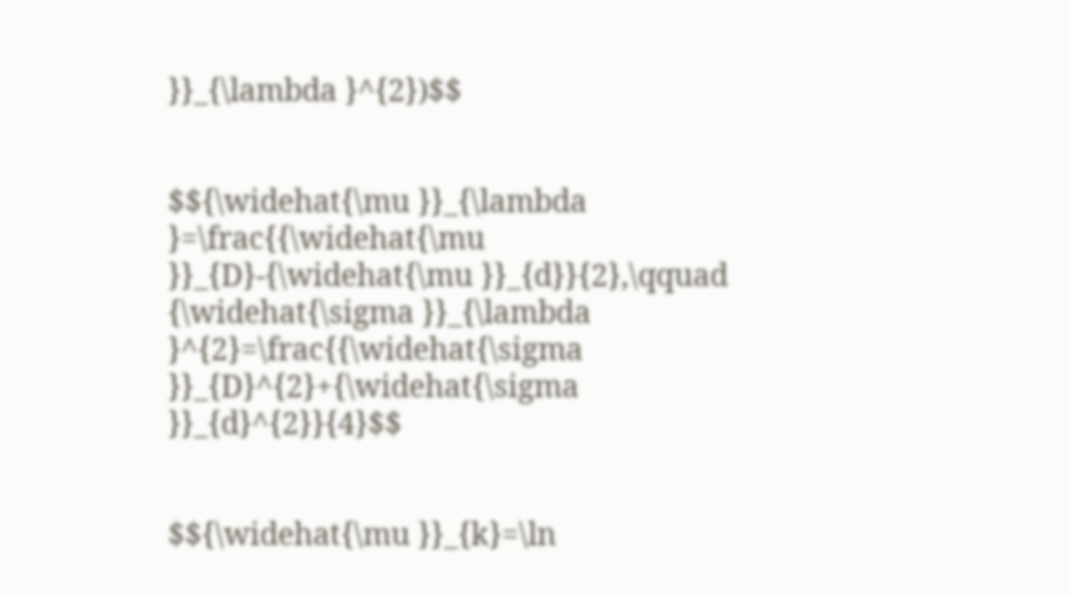}}_{\lambda }^{2})$$


$${\widehat{\mu }}_{\lambda }=\frac{{\widehat{\mu }}_{D}-{\widehat{\mu }}_{d}}{2},\qquad {\widehat{\sigma }}_{\lambda }^{2}=\frac{{\widehat{\sigma }}_{D}^{2}+{\widehat{\sigma }}_{d}^{2}}{4}$$


$${\widehat{\mu }}_{k}=\ln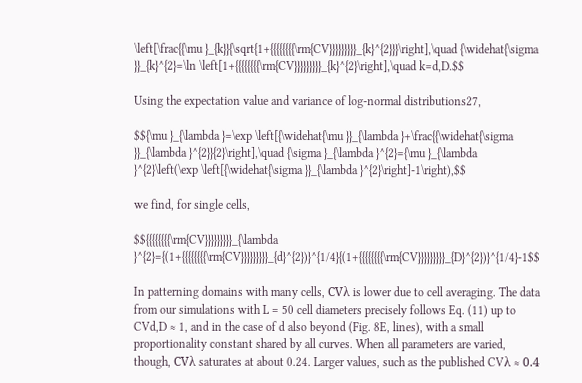\left[\frac{{\mu }_{k}}{\sqrt{1+{{{{{{{{\rm{CV}}}}}}}}}_{k}^{2}}}\right],\quad {\widehat{\sigma }}_{k}^{2}=\ln \left[1+{{{{{{{{\rm{CV}}}}}}}}}_{k}^{2}\right],\quad k=d,D.$$

Using the expectation value and variance of log-normal distributions27,

$${\mu }_{\lambda }=\exp \left[{\widehat{\mu }}_{\lambda }+\frac{{\widehat{\sigma }}_{\lambda }^{2}}{2}\right],\quad {\sigma }_{\lambda }^{2}={\mu }_{\lambda }^{2}\left(\exp \left[{\widehat{\sigma }}_{\lambda }^{2}\right]-1\right),$$

we find, for single cells,

$${{{{{{{{\rm{CV}}}}}}}}}_{\lambda }^{2}={(1+{{{{{{{{\rm{CV}}}}}}}}}_{d}^{2})}^{1/4}{(1+{{{{{{{{\rm{CV}}}}}}}}}_{D}^{2})}^{1/4}-1$$

In patterning domains with many cells, CVλ is lower due to cell averaging. The data from our simulations with L = 50 cell diameters precisely follows Eq. (11) up to CVd,D ≈ 1, and in the case of d also beyond (Fig. 8E, lines), with a small proportionality constant shared by all curves. When all parameters are varied, though, CVλ saturates at about 0.24. Larger values, such as the published CVλ ≈ 0.4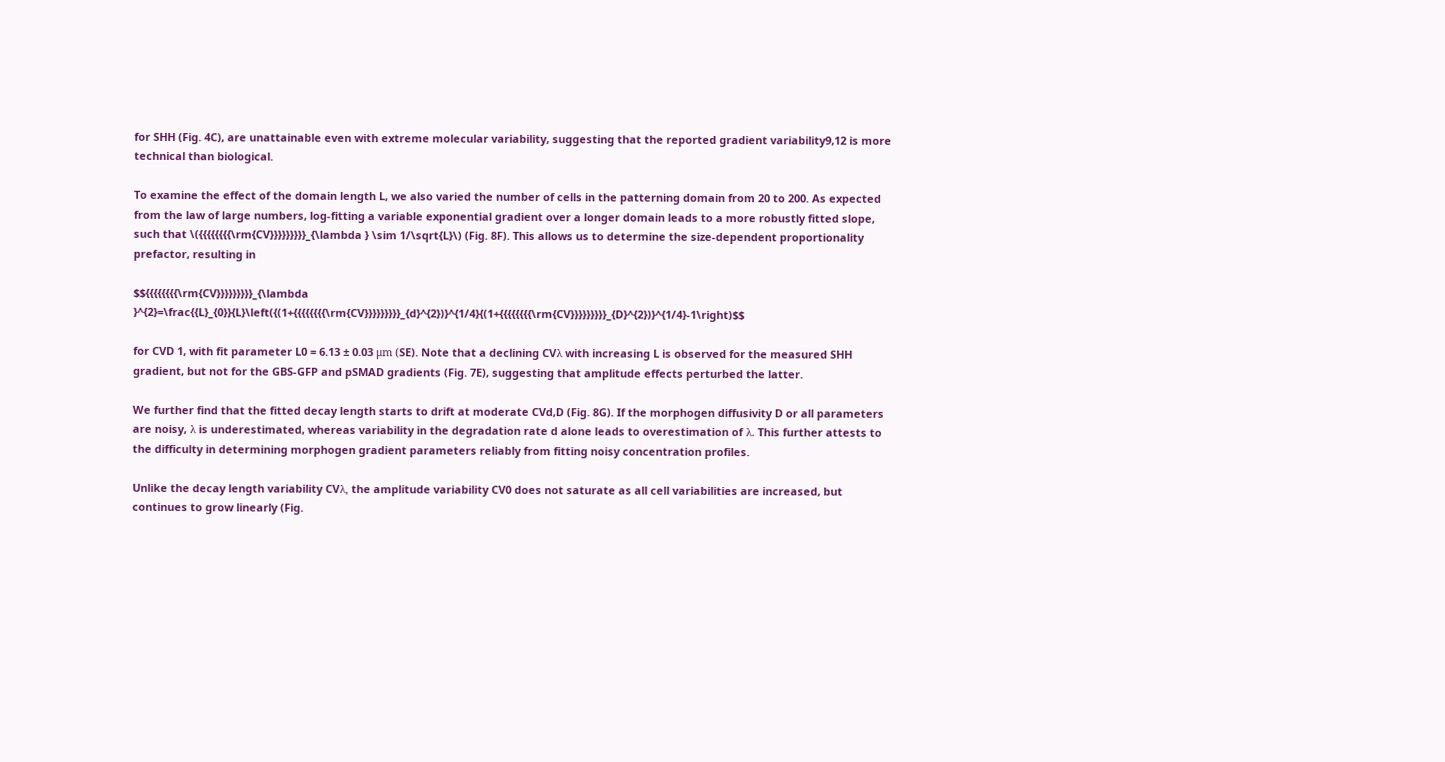for SHH (Fig. 4C), are unattainable even with extreme molecular variability, suggesting that the reported gradient variability9,12 is more technical than biological.

To examine the effect of the domain length L, we also varied the number of cells in the patterning domain from 20 to 200. As expected from the law of large numbers, log-fitting a variable exponential gradient over a longer domain leads to a more robustly fitted slope, such that \({{{{{{{{\rm{CV}}}}}}}}}_{\lambda } \sim 1/\sqrt{L}\) (Fig. 8F). This allows us to determine the size-dependent proportionality prefactor, resulting in

$${{{{{{{{\rm{CV}}}}}}}}}_{\lambda }^{2}=\frac{{L}_{0}}{L}\left({(1+{{{{{{{{\rm{CV}}}}}}}}}_{d}^{2})}^{1/4}{(1+{{{{{{{{\rm{CV}}}}}}}}}_{D}^{2})}^{1/4}-1\right)$$

for CVD 1, with fit parameter L0 = 6.13 ± 0.03 μm (SE). Note that a declining CVλ with increasing L is observed for the measured SHH gradient, but not for the GBS-GFP and pSMAD gradients (Fig. 7E), suggesting that amplitude effects perturbed the latter.

We further find that the fitted decay length starts to drift at moderate CVd,D (Fig. 8G). If the morphogen diffusivity D or all parameters are noisy, λ is underestimated, whereas variability in the degradation rate d alone leads to overestimation of λ. This further attests to the difficulty in determining morphogen gradient parameters reliably from fitting noisy concentration profiles.

Unlike the decay length variability CVλ, the amplitude variability CV0 does not saturate as all cell variabilities are increased, but continues to grow linearly (Fig.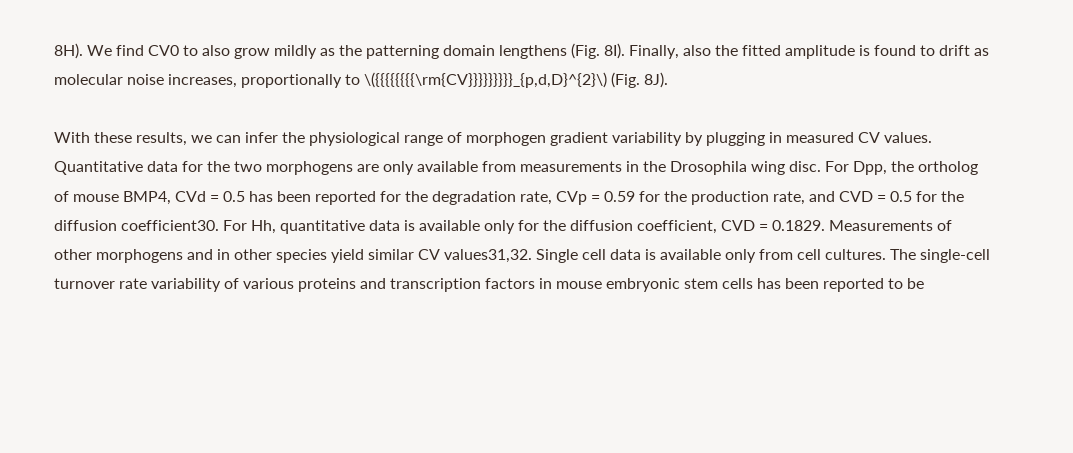8H). We find CV0 to also grow mildly as the patterning domain lengthens (Fig. 8I). Finally, also the fitted amplitude is found to drift as molecular noise increases, proportionally to \({{{{{{{{\rm{CV}}}}}}}}}_{p,d,D}^{2}\) (Fig. 8J).

With these results, we can infer the physiological range of morphogen gradient variability by plugging in measured CV values. Quantitative data for the two morphogens are only available from measurements in the Drosophila wing disc. For Dpp, the ortholog of mouse BMP4, CVd = 0.5 has been reported for the degradation rate, CVp = 0.59 for the production rate, and CVD = 0.5 for the diffusion coefficient30. For Hh, quantitative data is available only for the diffusion coefficient, CVD = 0.1829. Measurements of other morphogens and in other species yield similar CV values31,32. Single cell data is available only from cell cultures. The single-cell turnover rate variability of various proteins and transcription factors in mouse embryonic stem cells has been reported to be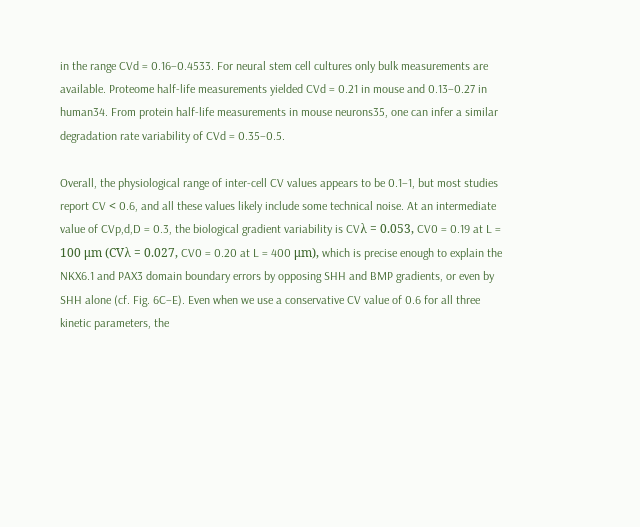in the range CVd = 0.16–0.4533. For neural stem cell cultures only bulk measurements are available. Proteome half-life measurements yielded CVd = 0.21 in mouse and 0.13–0.27 in human34. From protein half-life measurements in mouse neurons35, one can infer a similar degradation rate variability of CVd = 0.35–0.5.

Overall, the physiological range of inter-cell CV values appears to be 0.1–1, but most studies report CV < 0.6, and all these values likely include some technical noise. At an intermediate value of CVp,d,D = 0.3, the biological gradient variability is CVλ = 0.053, CV0 = 0.19 at L = 100 μm (CVλ = 0.027, CV0 = 0.20 at L = 400 μm), which is precise enough to explain the NKX6.1 and PAX3 domain boundary errors by opposing SHH and BMP gradients, or even by SHH alone (cf. Fig. 6C–E). Even when we use a conservative CV value of 0.6 for all three kinetic parameters, the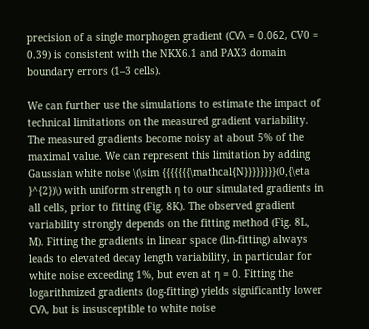precision of a single morphogen gradient (CVλ = 0.062, CV0 = 0.39) is consistent with the NKX6.1 and PAX3 domain boundary errors (1–3 cells).

We can further use the simulations to estimate the impact of technical limitations on the measured gradient variability. The measured gradients become noisy at about 5% of the maximal value. We can represent this limitation by adding Gaussian white noise \(\sim {{{{{{{\mathcal{N}}}}}}}}(0,{\eta }^{2})\) with uniform strength η to our simulated gradients in all cells, prior to fitting (Fig. 8K). The observed gradient variability strongly depends on the fitting method (Fig. 8L, M). Fitting the gradients in linear space (lin-fitting) always leads to elevated decay length variability, in particular for white noise exceeding 1%, but even at η = 0. Fitting the logarithmized gradients (log-fitting) yields significantly lower CVλ, but is insusceptible to white noise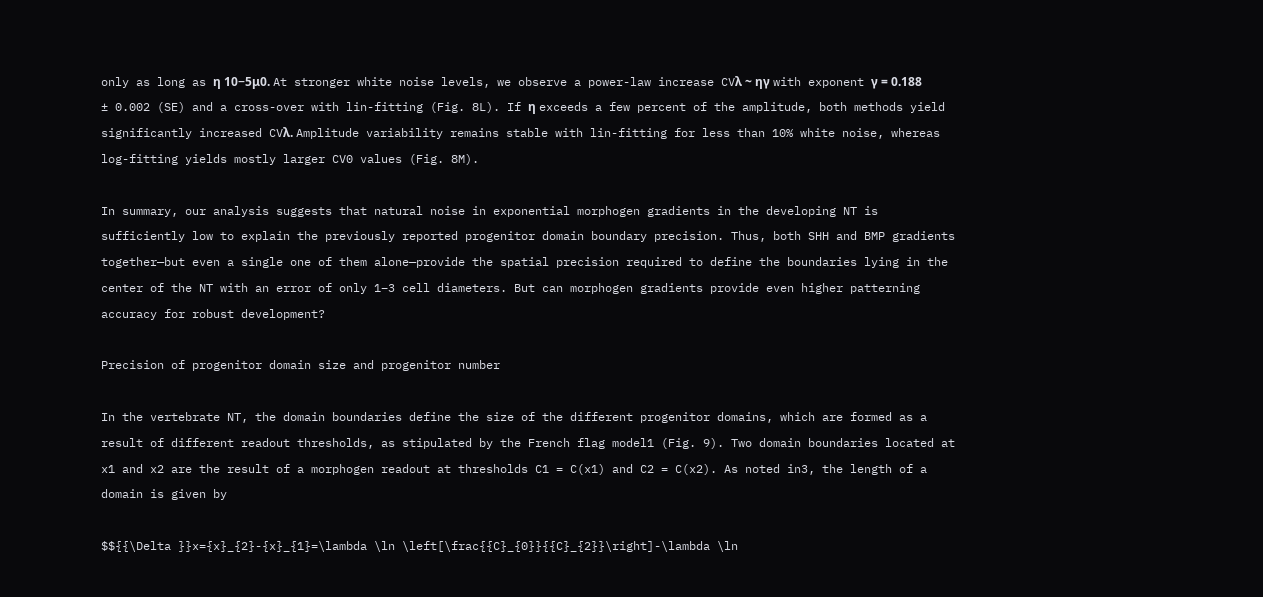only as long as η 10−5μ0. At stronger white noise levels, we observe a power-law increase CVλ ~ ηγ with exponent γ = 0.188 ± 0.002 (SE) and a cross-over with lin-fitting (Fig. 8L). If η exceeds a few percent of the amplitude, both methods yield significantly increased CVλ. Amplitude variability remains stable with lin-fitting for less than 10% white noise, whereas log-fitting yields mostly larger CV0 values (Fig. 8M).

In summary, our analysis suggests that natural noise in exponential morphogen gradients in the developing NT is sufficiently low to explain the previously reported progenitor domain boundary precision. Thus, both SHH and BMP gradients together—but even a single one of them alone—provide the spatial precision required to define the boundaries lying in the center of the NT with an error of only 1–3 cell diameters. But can morphogen gradients provide even higher patterning accuracy for robust development?

Precision of progenitor domain size and progenitor number

In the vertebrate NT, the domain boundaries define the size of the different progenitor domains, which are formed as a result of different readout thresholds, as stipulated by the French flag model1 (Fig. 9). Two domain boundaries located at x1 and x2 are the result of a morphogen readout at thresholds C1 = C(x1) and C2 = C(x2). As noted in3, the length of a domain is given by

$${{\Delta }}x={x}_{2}-{x}_{1}=\lambda \ln \left[\frac{{C}_{0}}{{C}_{2}}\right]-\lambda \ln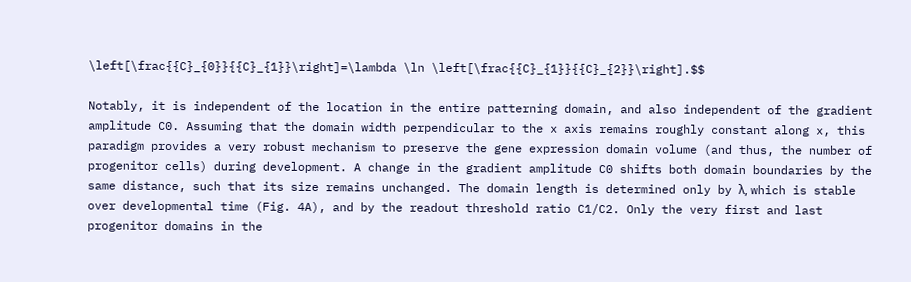\left[\frac{{C}_{0}}{{C}_{1}}\right]=\lambda \ln \left[\frac{{C}_{1}}{{C}_{2}}\right].$$

Notably, it is independent of the location in the entire patterning domain, and also independent of the gradient amplitude C0. Assuming that the domain width perpendicular to the x axis remains roughly constant along x, this paradigm provides a very robust mechanism to preserve the gene expression domain volume (and thus, the number of progenitor cells) during development. A change in the gradient amplitude C0 shifts both domain boundaries by the same distance, such that its size remains unchanged. The domain length is determined only by λ, which is stable over developmental time (Fig. 4A), and by the readout threshold ratio C1/C2. Only the very first and last progenitor domains in the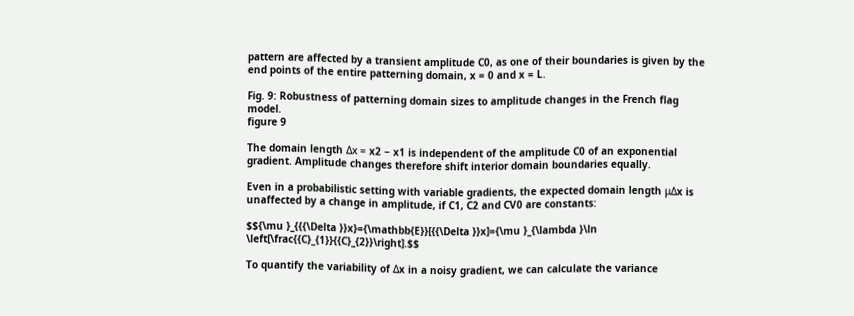pattern are affected by a transient amplitude C0, as one of their boundaries is given by the end points of the entire patterning domain, x = 0 and x = L.

Fig. 9: Robustness of patterning domain sizes to amplitude changes in the French flag model.
figure 9

The domain length Δx = x2 − x1 is independent of the amplitude C0 of an exponential gradient. Amplitude changes therefore shift interior domain boundaries equally.

Even in a probabilistic setting with variable gradients, the expected domain length μΔx is unaffected by a change in amplitude, if C1, C2 and CV0 are constants:

$${\mu }_{{{\Delta }}x}={\mathbb{E}}[{{\Delta }}x]={\mu }_{\lambda }\ln \left[\frac{{C}_{1}}{{C}_{2}}\right].$$

To quantify the variability of Δx in a noisy gradient, we can calculate the variance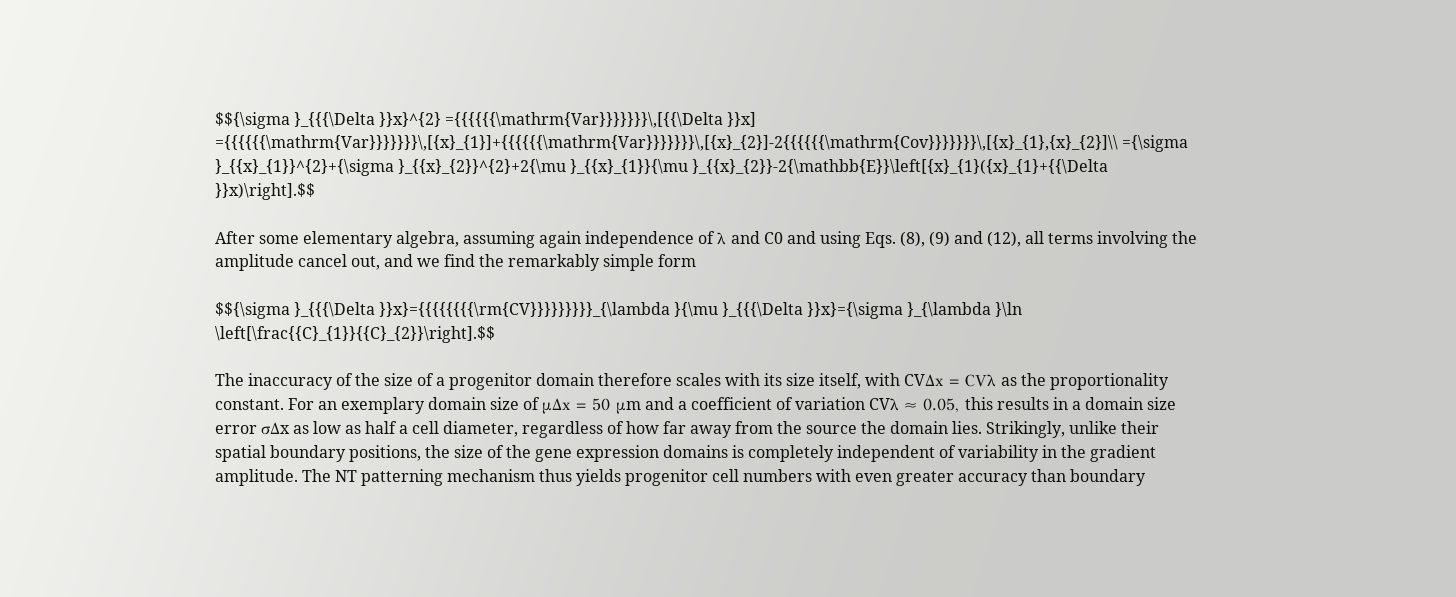$${\sigma }_{{{\Delta }}x}^{2} ={{{{{{\mathrm{Var}}}}}}}\,[{{\Delta }}x] ={{{{{{\mathrm{Var}}}}}}}\,[{x}_{1}]+{{{{{{\mathrm{Var}}}}}}}\,[{x}_{2}]-2{{{{{{\mathrm{Cov}}}}}}}\,[{x}_{1},{x}_{2}]\\ ={\sigma }_{{x}_{1}}^{2}+{\sigma }_{{x}_{2}}^{2}+2{\mu }_{{x}_{1}}{\mu }_{{x}_{2}}-2{\mathbb{E}}\left[{x}_{1}({x}_{1}+{{\Delta }}x)\right].$$

After some elementary algebra, assuming again independence of λ and C0 and using Eqs. (8), (9) and (12), all terms involving the amplitude cancel out, and we find the remarkably simple form

$${\sigma }_{{{\Delta }}x}={{{{{{{{\rm{CV}}}}}}}}}_{\lambda }{\mu }_{{{\Delta }}x}={\sigma }_{\lambda }\ln \left[\frac{{C}_{1}}{{C}_{2}}\right].$$

The inaccuracy of the size of a progenitor domain therefore scales with its size itself, with CVΔx = CVλ as the proportionality constant. For an exemplary domain size of μΔx = 50 μm and a coefficient of variation CVλ ≈ 0.05, this results in a domain size error σΔx as low as half a cell diameter, regardless of how far away from the source the domain lies. Strikingly, unlike their spatial boundary positions, the size of the gene expression domains is completely independent of variability in the gradient amplitude. The NT patterning mechanism thus yields progenitor cell numbers with even greater accuracy than boundary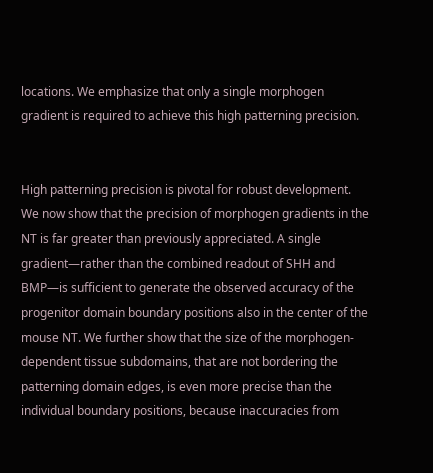locations. We emphasize that only a single morphogen gradient is required to achieve this high patterning precision.


High patterning precision is pivotal for robust development. We now show that the precision of morphogen gradients in the NT is far greater than previously appreciated. A single gradient—rather than the combined readout of SHH and BMP—is sufficient to generate the observed accuracy of the progenitor domain boundary positions also in the center of the mouse NT. We further show that the size of the morphogen-dependent tissue subdomains, that are not bordering the patterning domain edges, is even more precise than the individual boundary positions, because inaccuracies from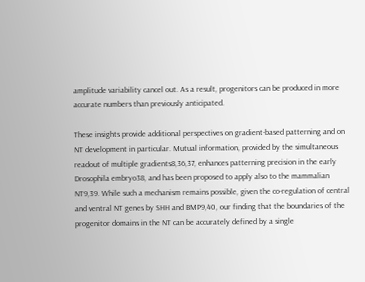amplitude variability cancel out. As a result, progenitors can be produced in more accurate numbers than previously anticipated.

These insights provide additional perspectives on gradient-based patterning and on NT development in particular. Mutual information, provided by the simultaneous readout of multiple gradients8,36,37, enhances patterning precision in the early Drosophila embryo38, and has been proposed to apply also to the mammalian NT9,39. While such a mechanism remains possible, given the co-regulation of central and ventral NT genes by SHH and BMP9,40, our finding that the boundaries of the progenitor domains in the NT can be accurately defined by a single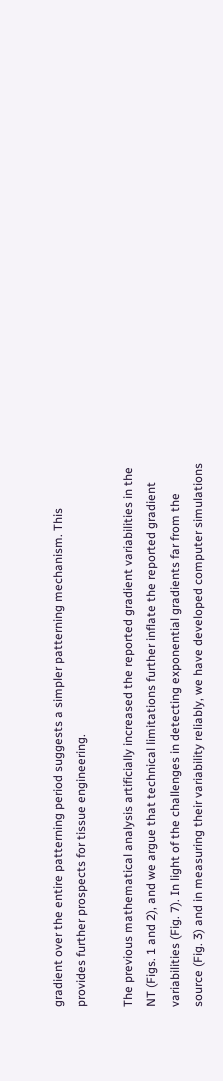gradient over the entire patterning period suggests a simpler patterning mechanism. This provides further prospects for tissue engineering.

The previous mathematical analysis artificially increased the reported gradient variabilities in the NT (Figs. 1 and 2), and we argue that technical limitations further inflate the reported gradient variabilities (Fig. 7). In light of the challenges in detecting exponential gradients far from the source (Fig. 3) and in measuring their variability reliably, we have developed computer simulations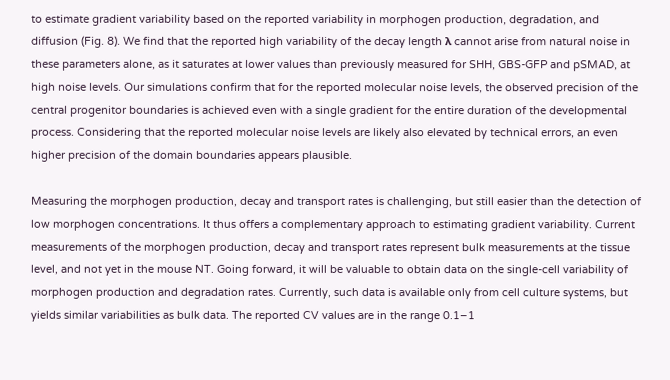to estimate gradient variability based on the reported variability in morphogen production, degradation, and diffusion (Fig. 8). We find that the reported high variability of the decay length λ cannot arise from natural noise in these parameters alone, as it saturates at lower values than previously measured for SHH, GBS-GFP and pSMAD, at high noise levels. Our simulations confirm that for the reported molecular noise levels, the observed precision of the central progenitor boundaries is achieved even with a single gradient for the entire duration of the developmental process. Considering that the reported molecular noise levels are likely also elevated by technical errors, an even higher precision of the domain boundaries appears plausible.

Measuring the morphogen production, decay and transport rates is challenging, but still easier than the detection of low morphogen concentrations. It thus offers a complementary approach to estimating gradient variability. Current measurements of the morphogen production, decay and transport rates represent bulk measurements at the tissue level, and not yet in the mouse NT. Going forward, it will be valuable to obtain data on the single-cell variability of morphogen production and degradation rates. Currently, such data is available only from cell culture systems, but yields similar variabilities as bulk data. The reported CV values are in the range 0.1–1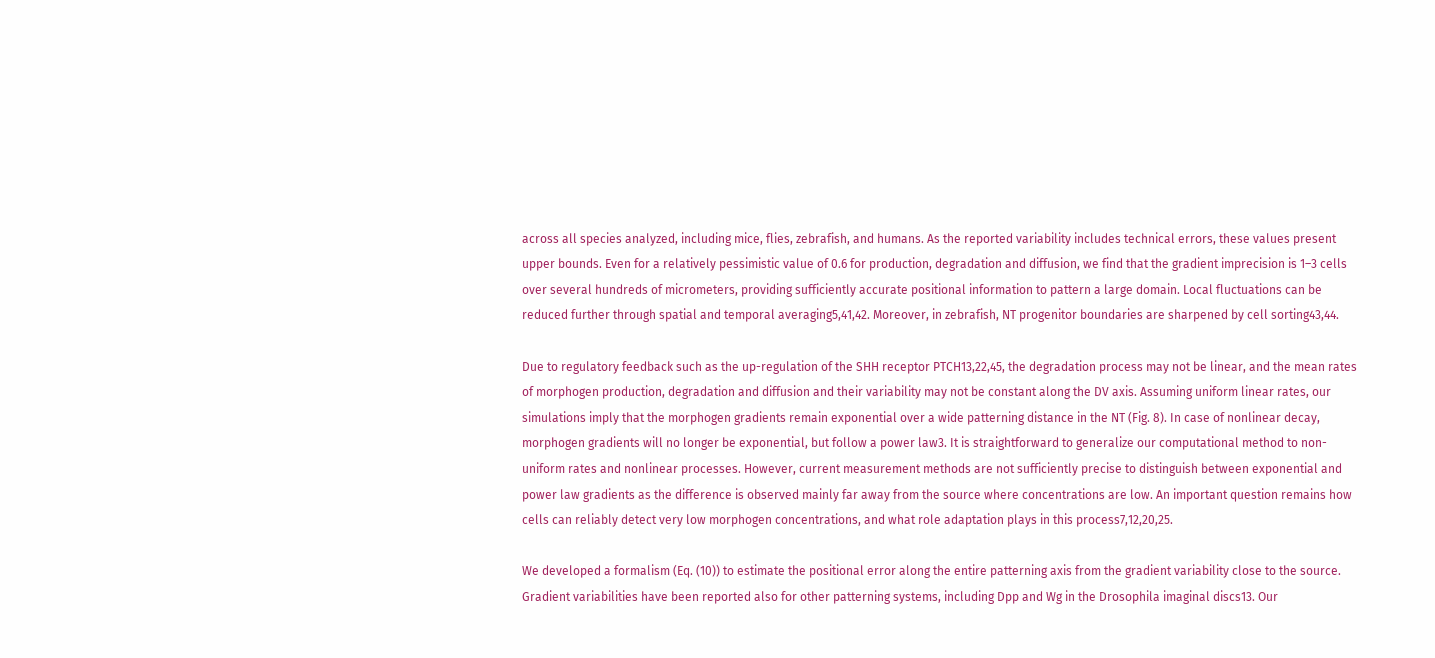across all species analyzed, including mice, flies, zebrafish, and humans. As the reported variability includes technical errors, these values present upper bounds. Even for a relatively pessimistic value of 0.6 for production, degradation and diffusion, we find that the gradient imprecision is 1–3 cells over several hundreds of micrometers, providing sufficiently accurate positional information to pattern a large domain. Local fluctuations can be reduced further through spatial and temporal averaging5,41,42. Moreover, in zebrafish, NT progenitor boundaries are sharpened by cell sorting43,44.

Due to regulatory feedback such as the up-regulation of the SHH receptor PTCH13,22,45, the degradation process may not be linear, and the mean rates of morphogen production, degradation and diffusion and their variability may not be constant along the DV axis. Assuming uniform linear rates, our simulations imply that the morphogen gradients remain exponential over a wide patterning distance in the NT (Fig. 8). In case of nonlinear decay, morphogen gradients will no longer be exponential, but follow a power law3. It is straightforward to generalize our computational method to non-uniform rates and nonlinear processes. However, current measurement methods are not sufficiently precise to distinguish between exponential and power law gradients as the difference is observed mainly far away from the source where concentrations are low. An important question remains how cells can reliably detect very low morphogen concentrations, and what role adaptation plays in this process7,12,20,25.

We developed a formalism (Eq. (10)) to estimate the positional error along the entire patterning axis from the gradient variability close to the source. Gradient variabilities have been reported also for other patterning systems, including Dpp and Wg in the Drosophila imaginal discs13. Our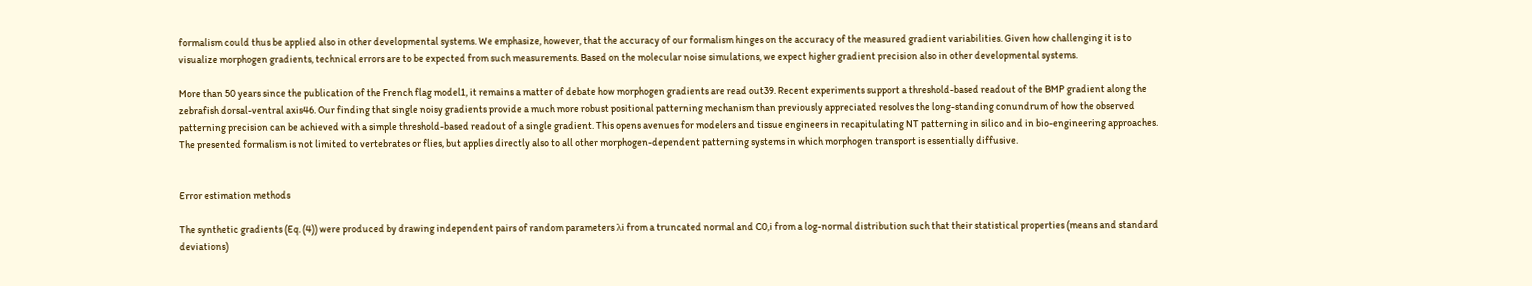formalism could thus be applied also in other developmental systems. We emphasize, however, that the accuracy of our formalism hinges on the accuracy of the measured gradient variabilities. Given how challenging it is to visualize morphogen gradients, technical errors are to be expected from such measurements. Based on the molecular noise simulations, we expect higher gradient precision also in other developmental systems.

More than 50 years since the publication of the French flag model1, it remains a matter of debate how morphogen gradients are read out39. Recent experiments support a threshold-based readout of the BMP gradient along the zebrafish dorsal-ventral axis46. Our finding that single noisy gradients provide a much more robust positional patterning mechanism than previously appreciated resolves the long-standing conundrum of how the observed patterning precision can be achieved with a simple threshold-based readout of a single gradient. This opens avenues for modelers and tissue engineers in recapitulating NT patterning in silico and in bio-engineering approaches. The presented formalism is not limited to vertebrates or flies, but applies directly also to all other morphogen-dependent patterning systems in which morphogen transport is essentially diffusive.


Error estimation methods

The synthetic gradients (Eq. (4)) were produced by drawing independent pairs of random parameters λi from a truncated normal and C0,i from a log-normal distribution such that their statistical properties (means and standard deviations)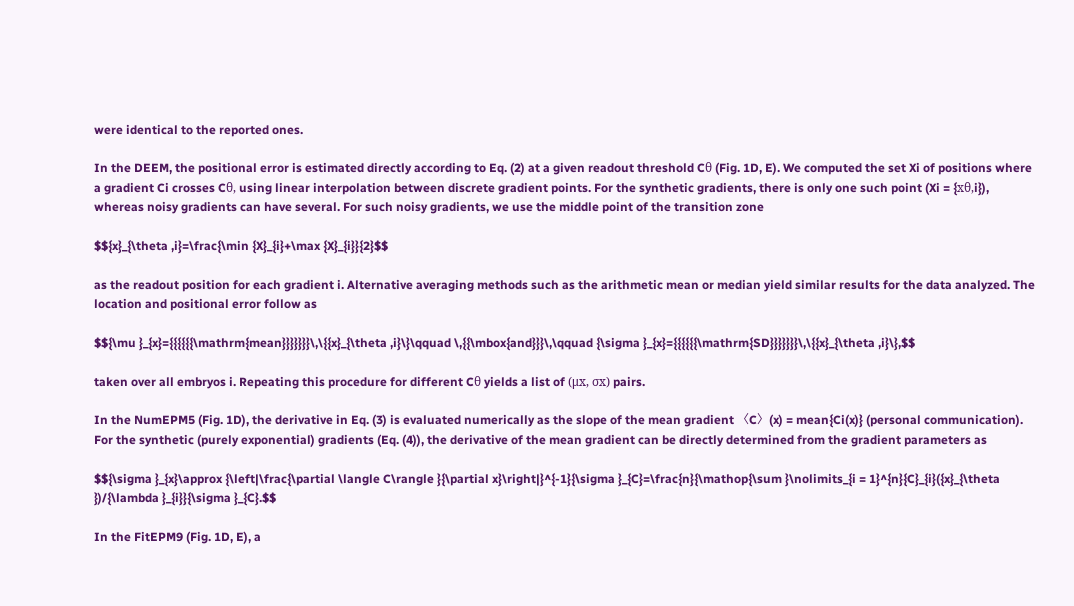were identical to the reported ones.

In the DEEM, the positional error is estimated directly according to Eq. (2) at a given readout threshold Cθ (Fig. 1D, E). We computed the set Xi of positions where a gradient Ci crosses Cθ, using linear interpolation between discrete gradient points. For the synthetic gradients, there is only one such point (Xi = {xθ,i}), whereas noisy gradients can have several. For such noisy gradients, we use the middle point of the transition zone

$${x}_{\theta ,i}=\frac{\min {X}_{i}+\max {X}_{i}}{2}$$

as the readout position for each gradient i. Alternative averaging methods such as the arithmetic mean or median yield similar results for the data analyzed. The location and positional error follow as

$${\mu }_{x}={{{{{{\mathrm{mean}}}}}}}\,\{{x}_{\theta ,i}\}\qquad \,{{\mbox{and}}}\,\qquad {\sigma }_{x}={{{{{{\mathrm{SD}}}}}}}\,\{{x}_{\theta ,i}\},$$

taken over all embryos i. Repeating this procedure for different Cθ yields a list of (μx, σx) pairs.

In the NumEPM5 (Fig. 1D), the derivative in Eq. (3) is evaluated numerically as the slope of the mean gradient 〈C〉(x) = mean{Ci(x)} (personal communication). For the synthetic (purely exponential) gradients (Eq. (4)), the derivative of the mean gradient can be directly determined from the gradient parameters as

$${\sigma }_{x}\approx {\left|\frac{\partial \langle C\rangle }{\partial x}\right|}^{-1}{\sigma }_{C}=\frac{n}{\mathop{\sum }\nolimits_{i = 1}^{n}{C}_{i}({x}_{\theta })/{\lambda }_{i}}{\sigma }_{C}.$$

In the FitEPM9 (Fig. 1D, E), a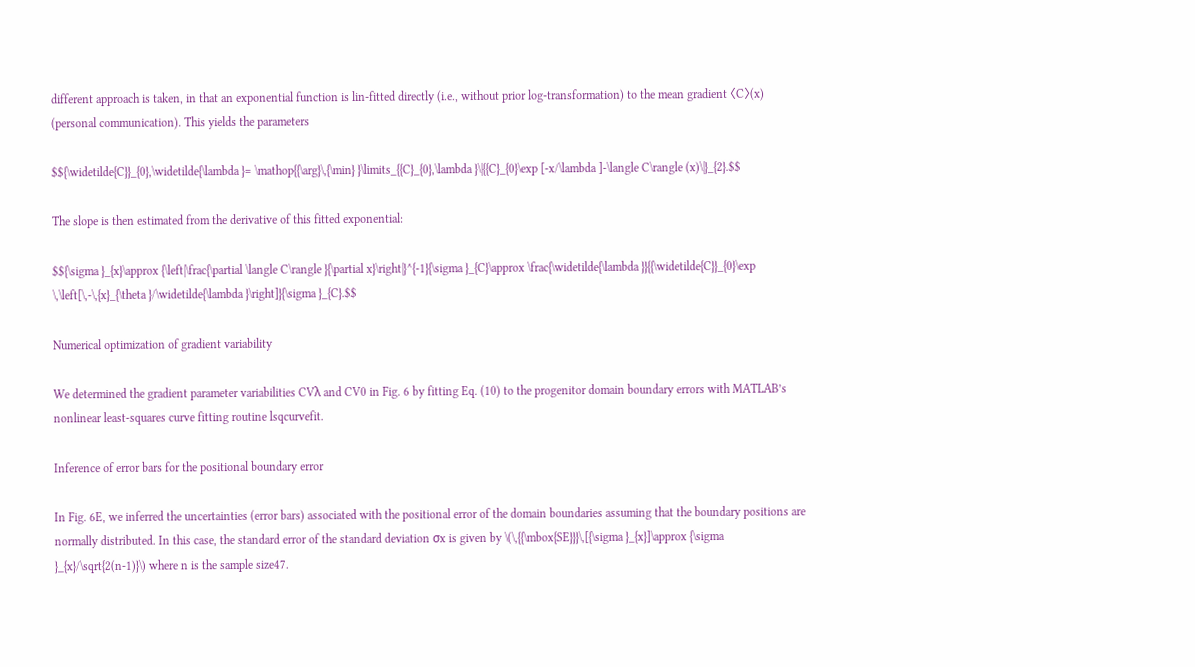different approach is taken, in that an exponential function is lin-fitted directly (i.e., without prior log-transformation) to the mean gradient 〈C〉(x) (personal communication). This yields the parameters

$${\widetilde{C}}_{0},\widetilde{\lambda }= \mathop{{\arg}\,{\min} }\limits_{{C}_{0},\lambda }\|{{C}_{0}\exp [-x/\lambda ]-\langle C\rangle (x)\|}_{2}.$$

The slope is then estimated from the derivative of this fitted exponential:

$${\sigma }_{x}\approx {\left|\frac{\partial \langle C\rangle }{\partial x}\right|}^{-1}{\sigma }_{C}\approx \frac{\widetilde{\lambda }}{{\widetilde{C}}_{0}\exp \,\left[\,-\,{x}_{\theta }/\widetilde{\lambda }\right]}{\sigma }_{C}.$$

Numerical optimization of gradient variability

We determined the gradient parameter variabilities CVλ and CV0 in Fig. 6 by fitting Eq. (10) to the progenitor domain boundary errors with MATLAB’s nonlinear least-squares curve fitting routine lsqcurvefit.

Inference of error bars for the positional boundary error

In Fig. 6E, we inferred the uncertainties (error bars) associated with the positional error of the domain boundaries assuming that the boundary positions are normally distributed. In this case, the standard error of the standard deviation σx is given by \(\,{{\mbox{SE}}}\,[{\sigma }_{x}]\approx {\sigma }_{x}/\sqrt{2(n-1)}\) where n is the sample size47.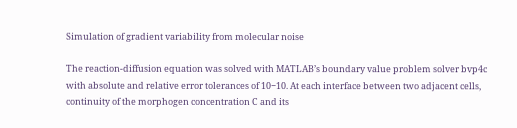Simulation of gradient variability from molecular noise

The reaction-diffusion equation was solved with MATLAB’s boundary value problem solver bvp4c with absolute and relative error tolerances of 10−10. At each interface between two adjacent cells, continuity of the morphogen concentration C and its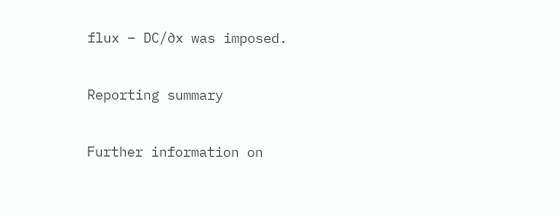flux − DC/∂x was imposed.

Reporting summary

Further information on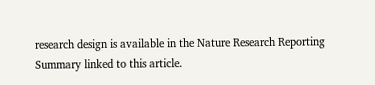research design is available in the Nature Research Reporting Summary linked to this article.